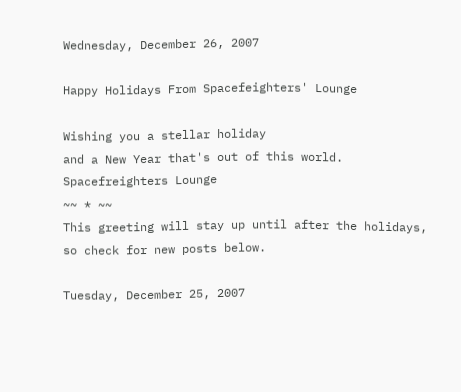Wednesday, December 26, 2007

Happy Holidays From Spacefeighters' Lounge

Wishing you a stellar holiday
and a New Year that's out of this world.
Spacefreighters Lounge
~~ * ~~
This greeting will stay up until after the holidays, so check for new posts below.

Tuesday, December 25, 2007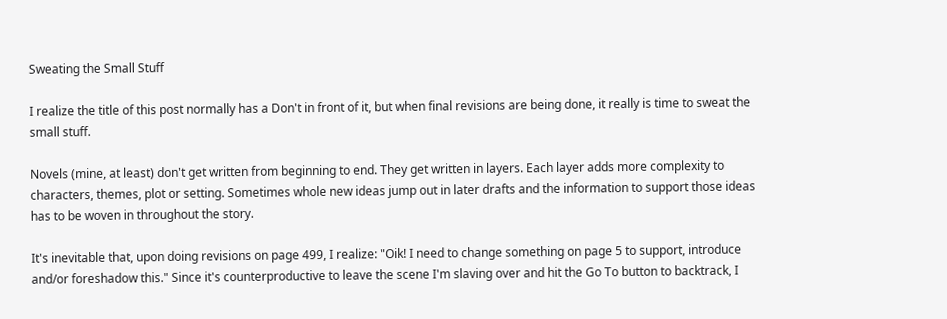Sweating the Small Stuff

I realize the title of this post normally has a Don't in front of it, but when final revisions are being done, it really is time to sweat the small stuff.

Novels (mine, at least) don't get written from beginning to end. They get written in layers. Each layer adds more complexity to characters, themes, plot or setting. Sometimes whole new ideas jump out in later drafts and the information to support those ideas has to be woven in throughout the story.

It's inevitable that, upon doing revisions on page 499, I realize: "Oik! I need to change something on page 5 to support, introduce and/or foreshadow this." Since it's counterproductive to leave the scene I'm slaving over and hit the Go To button to backtrack, I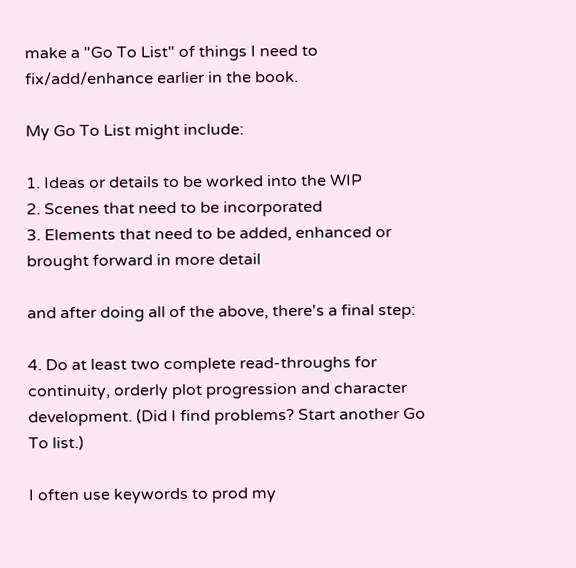make a "Go To List" of things I need to fix/add/enhance earlier in the book.

My Go To List might include:

1. Ideas or details to be worked into the WIP
2. Scenes that need to be incorporated
3. Elements that need to be added, enhanced or brought forward in more detail

and after doing all of the above, there's a final step:

4. Do at least two complete read-throughs for continuity, orderly plot progression and character development. (Did I find problems? Start another Go To list.)

I often use keywords to prod my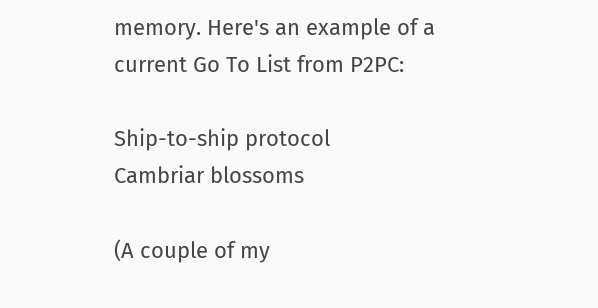memory. Here's an example of a current Go To List from P2PC:

Ship-to-ship protocol
Cambriar blossoms

(A couple of my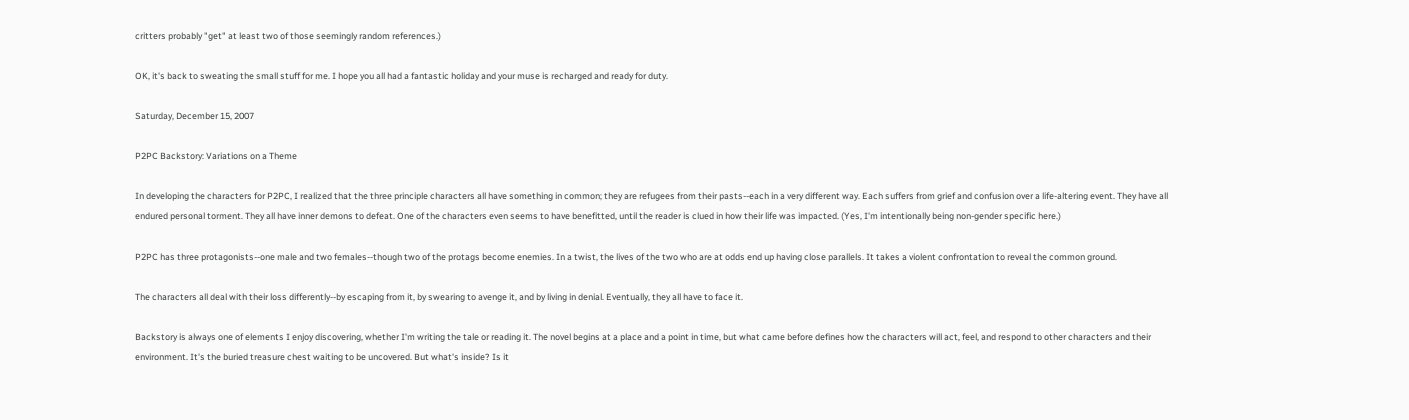critters probably "get" at least two of those seemingly random references.)

OK, it's back to sweating the small stuff for me. I hope you all had a fantastic holiday and your muse is recharged and ready for duty.

Saturday, December 15, 2007

P2PC Backstory: Variations on a Theme

In developing the characters for P2PC, I realized that the three principle characters all have something in common; they are refugees from their pasts--each in a very different way. Each suffers from grief and confusion over a life-altering event. They have all endured personal torment. They all have inner demons to defeat. One of the characters even seems to have benefitted, until the reader is clued in how their life was impacted. (Yes, I'm intentionally being non-gender specific here.)

P2PC has three protagonists--one male and two females--though two of the protags become enemies. In a twist, the lives of the two who are at odds end up having close parallels. It takes a violent confrontation to reveal the common ground.

The characters all deal with their loss differently--by escaping from it, by swearing to avenge it, and by living in denial. Eventually, they all have to face it.

Backstory is always one of elements I enjoy discovering, whether I'm writing the tale or reading it. The novel begins at a place and a point in time, but what came before defines how the characters will act, feel, and respond to other characters and their environment. It's the buried treasure chest waiting to be uncovered. But what's inside? Is it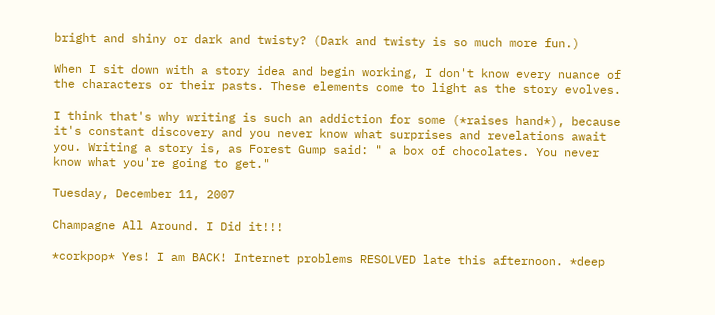bright and shiny or dark and twisty? (Dark and twisty is so much more fun.)

When I sit down with a story idea and begin working, I don't know every nuance of the characters or their pasts. These elements come to light as the story evolves.

I think that's why writing is such an addiction for some (*raises hand*), because it's constant discovery and you never know what surprises and revelations await you. Writing a story is, as Forest Gump said: " a box of chocolates. You never know what you're going to get."

Tuesday, December 11, 2007

Champagne All Around. I Did it!!!

*corkpop* Yes! I am BACK! Internet problems RESOLVED late this afternoon. *deep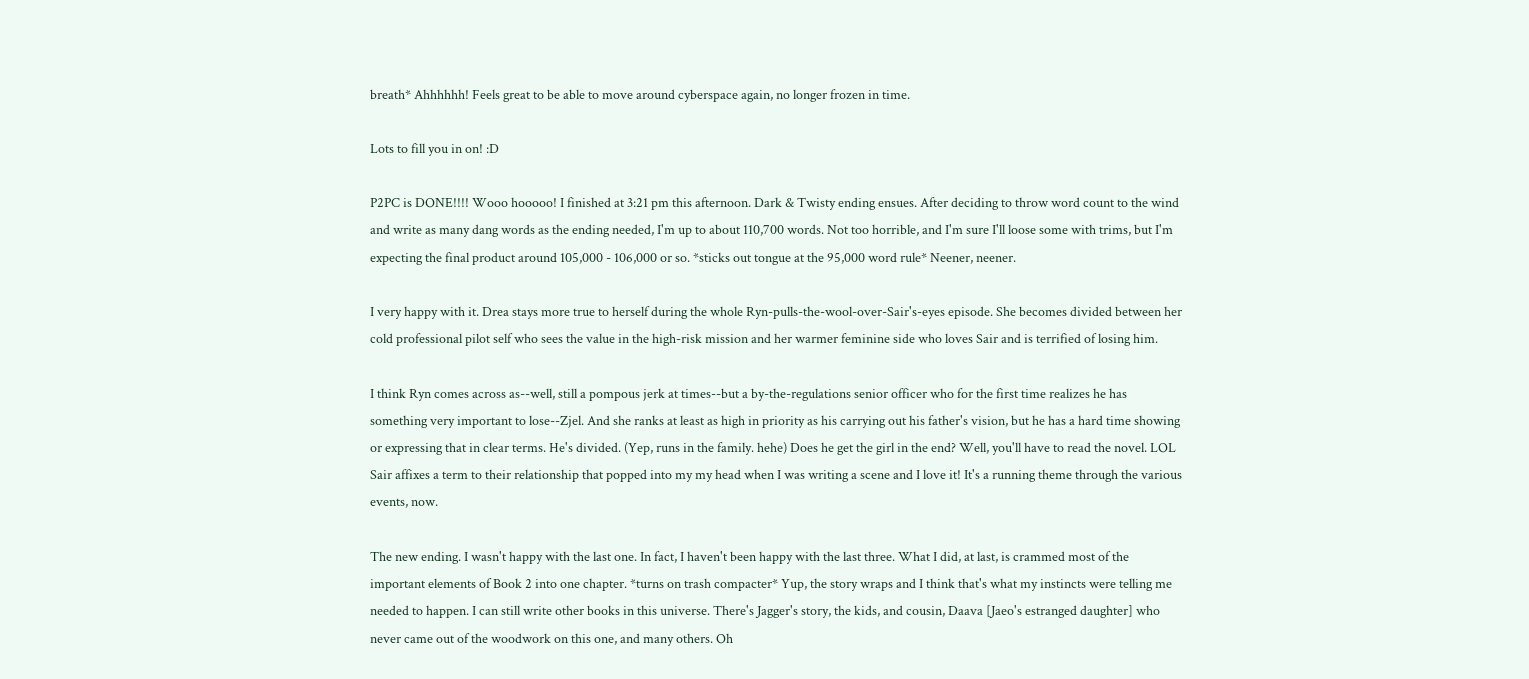breath* Ahhhhhh! Feels great to be able to move around cyberspace again, no longer frozen in time.

Lots to fill you in on! :D

P2PC is DONE!!!! Wooo hooooo! I finished at 3:21 pm this afternoon. Dark & Twisty ending ensues. After deciding to throw word count to the wind and write as many dang words as the ending needed, I'm up to about 110,700 words. Not too horrible, and I'm sure I'll loose some with trims, but I'm expecting the final product around 105,000 - 106,000 or so. *sticks out tongue at the 95,000 word rule* Neener, neener.

I very happy with it. Drea stays more true to herself during the whole Ryn-pulls-the-wool-over-Sair's-eyes episode. She becomes divided between her cold professional pilot self who sees the value in the high-risk mission and her warmer feminine side who loves Sair and is terrified of losing him.

I think Ryn comes across as--well, still a pompous jerk at times--but a by-the-regulations senior officer who for the first time realizes he has something very important to lose--Zjel. And she ranks at least as high in priority as his carrying out his father's vision, but he has a hard time showing or expressing that in clear terms. He's divided. (Yep, runs in the family. hehe) Does he get the girl in the end? Well, you'll have to read the novel. LOL Sair affixes a term to their relationship that popped into my my head when I was writing a scene and I love it! It's a running theme through the various events, now.

The new ending. I wasn't happy with the last one. In fact, I haven't been happy with the last three. What I did, at last, is crammed most of the important elements of Book 2 into one chapter. *turns on trash compacter* Yup, the story wraps and I think that's what my instincts were telling me needed to happen. I can still write other books in this universe. There's Jagger's story, the kids, and cousin, Daava [Jaeo's estranged daughter] who never came out of the woodwork on this one, and many others. Oh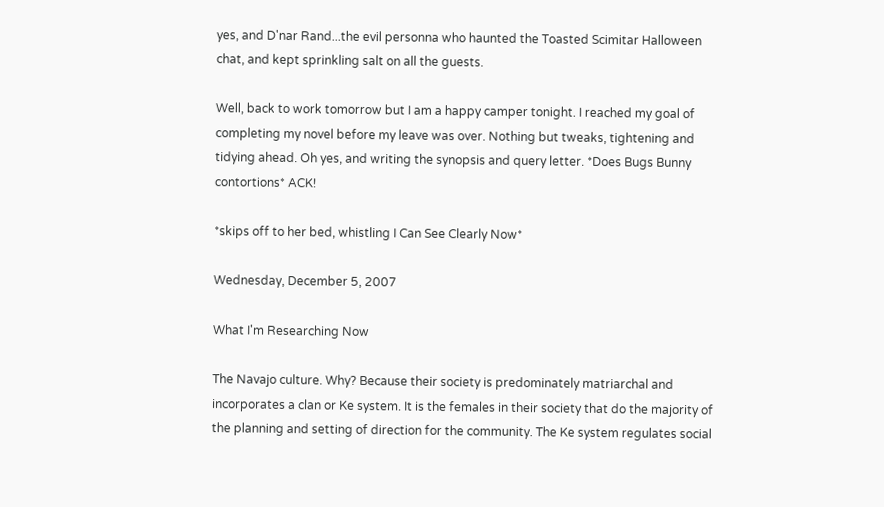yes, and D'nar Rand...the evil personna who haunted the Toasted Scimitar Halloween chat, and kept sprinkling salt on all the guests.

Well, back to work tomorrow but I am a happy camper tonight. I reached my goal of completing my novel before my leave was over. Nothing but tweaks, tightening and tidying ahead. Oh yes, and writing the synopsis and query letter. *Does Bugs Bunny contortions* ACK!

*skips off to her bed, whistling I Can See Clearly Now*

Wednesday, December 5, 2007

What I'm Researching Now

The Navajo culture. Why? Because their society is predominately matriarchal and incorporates a clan or Ke system. It is the females in their society that do the majority of the planning and setting of direction for the community. The Ke system regulates social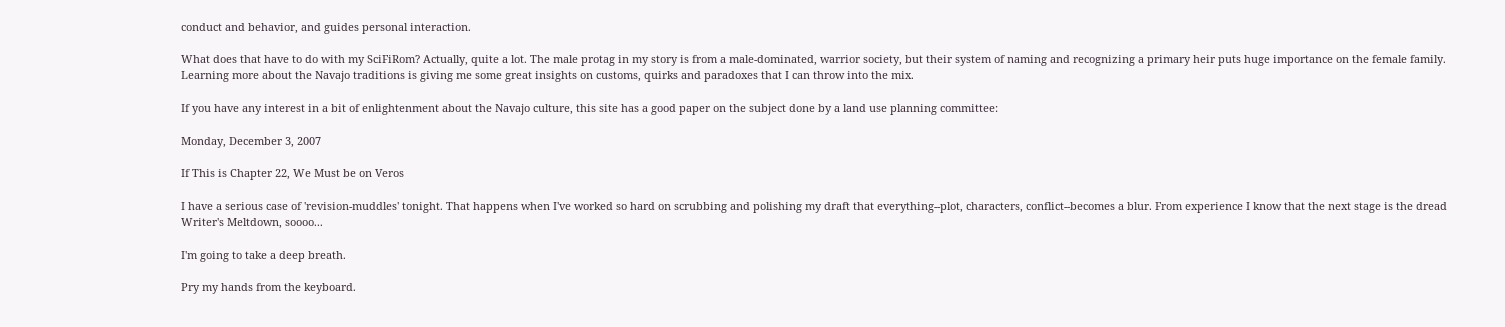conduct and behavior, and guides personal interaction.

What does that have to do with my SciFiRom? Actually, quite a lot. The male protag in my story is from a male-dominated, warrior society, but their system of naming and recognizing a primary heir puts huge importance on the female family. Learning more about the Navajo traditions is giving me some great insights on customs, quirks and paradoxes that I can throw into the mix.

If you have any interest in a bit of enlightenment about the Navajo culture, this site has a good paper on the subject done by a land use planning committee:

Monday, December 3, 2007

If This is Chapter 22, We Must be on Veros

I have a serious case of 'revision-muddles' tonight. That happens when I've worked so hard on scrubbing and polishing my draft that everything--plot, characters, conflict--becomes a blur. From experience I know that the next stage is the dread Writer's Meltdown, soooo...

I'm going to take a deep breath.

Pry my hands from the keyboard.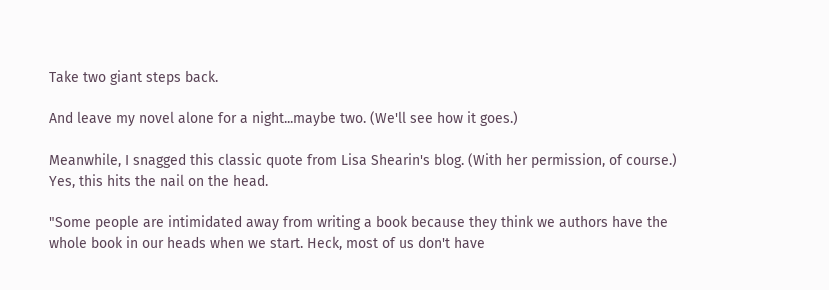Take two giant steps back.

And leave my novel alone for a night...maybe two. (We'll see how it goes.)

Meanwhile, I snagged this classic quote from Lisa Shearin's blog. (With her permission, of course.) Yes, this hits the nail on the head.

"Some people are intimidated away from writing a book because they think we authors have the whole book in our heads when we start. Heck, most of us don't have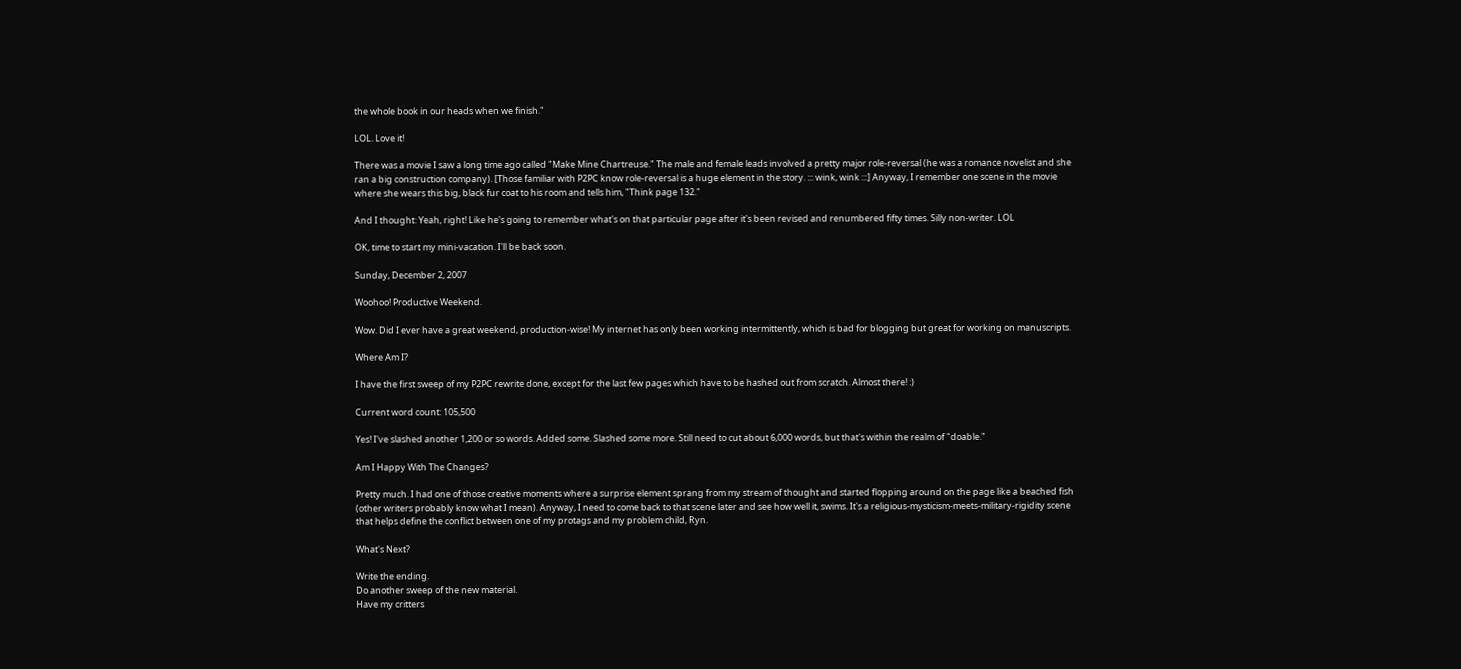the whole book in our heads when we finish."

LOL. Love it!

There was a movie I saw a long time ago called "Make Mine Chartreuse." The male and female leads involved a pretty major role-reversal (he was a romance novelist and she ran a big construction company). [Those familiar with P2PC know role-reversal is a huge element in the story. ::: wink, wink :::] Anyway, I remember one scene in the movie where she wears this big, black fur coat to his room and tells him, "Think page 132."

And I thought: Yeah, right! Like he's going to remember what's on that particular page after it's been revised and renumbered fifty times. Silly non-writer. LOL

OK, time to start my mini-vacation. I'll be back soon.

Sunday, December 2, 2007

Woohoo! Productive Weekend.

Wow. Did I ever have a great weekend, production-wise! My internet has only been working intermittently, which is bad for blogging but great for working on manuscripts.

Where Am I?

I have the first sweep of my P2PC rewrite done, except for the last few pages which have to be hashed out from scratch. Almost there! :)

Current word count: 105,500

Yes! I've slashed another 1,200 or so words. Added some. Slashed some more. Still need to cut about 6,000 words, but that's within the realm of "doable."

Am I Happy With The Changes?

Pretty much. I had one of those creative moments where a surprise element sprang from my stream of thought and started flopping around on the page like a beached fish (other writers probably know what I mean). Anyway, I need to come back to that scene later and see how well it, swims. It's a religious-mysticism-meets-military-rigidity scene that helps define the conflict between one of my protags and my problem child, Ryn.

What's Next?

Write the ending.
Do another sweep of the new material.
Have my critters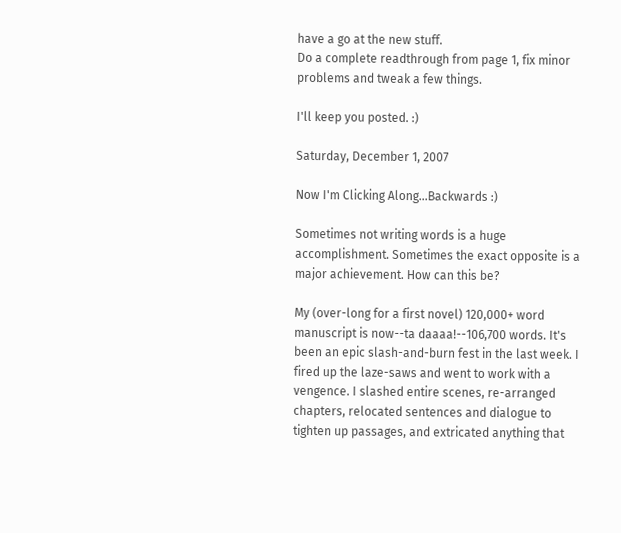have a go at the new stuff.
Do a complete readthrough from page 1, fix minor problems and tweak a few things.

I'll keep you posted. :)

Saturday, December 1, 2007

Now I'm Clicking Along...Backwards :)

Sometimes not writing words is a huge accomplishment. Sometimes the exact opposite is a major achievement. How can this be?

My (over-long for a first novel) 120,000+ word manuscript is now--ta daaaa!--106,700 words. It's been an epic slash-and-burn fest in the last week. I fired up the laze-saws and went to work with a vengence. I slashed entire scenes, re-arranged chapters, relocated sentences and dialogue to tighten up passages, and extricated anything that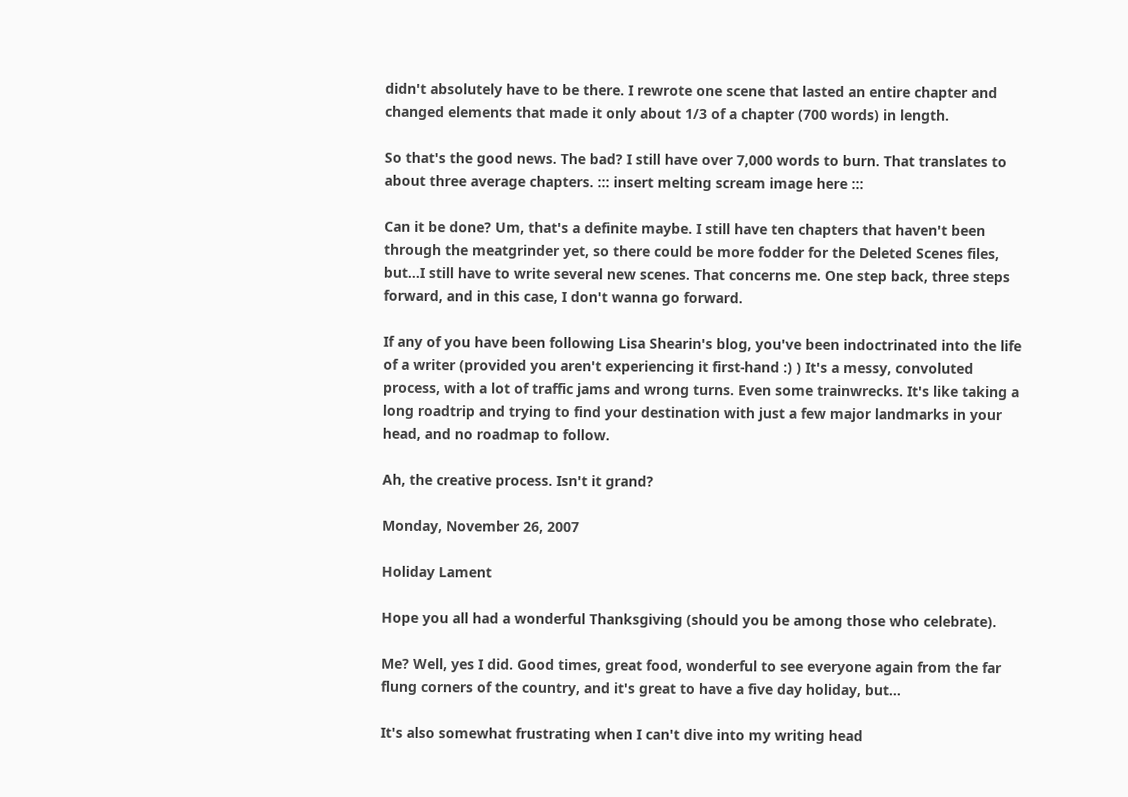didn't absolutely have to be there. I rewrote one scene that lasted an entire chapter and changed elements that made it only about 1/3 of a chapter (700 words) in length.

So that's the good news. The bad? I still have over 7,000 words to burn. That translates to about three average chapters. ::: insert melting scream image here :::

Can it be done? Um, that's a definite maybe. I still have ten chapters that haven't been through the meatgrinder yet, so there could be more fodder for the Deleted Scenes files, but...I still have to write several new scenes. That concerns me. One step back, three steps forward, and in this case, I don't wanna go forward.

If any of you have been following Lisa Shearin's blog, you've been indoctrinated into the life of a writer (provided you aren't experiencing it first-hand :) ) It's a messy, convoluted process, with a lot of traffic jams and wrong turns. Even some trainwrecks. It's like taking a long roadtrip and trying to find your destination with just a few major landmarks in your head, and no roadmap to follow.

Ah, the creative process. Isn't it grand?

Monday, November 26, 2007

Holiday Lament

Hope you all had a wonderful Thanksgiving (should you be among those who celebrate).

Me? Well, yes I did. Good times, great food, wonderful to see everyone again from the far flung corners of the country, and it's great to have a five day holiday, but...

It's also somewhat frustrating when I can't dive into my writing head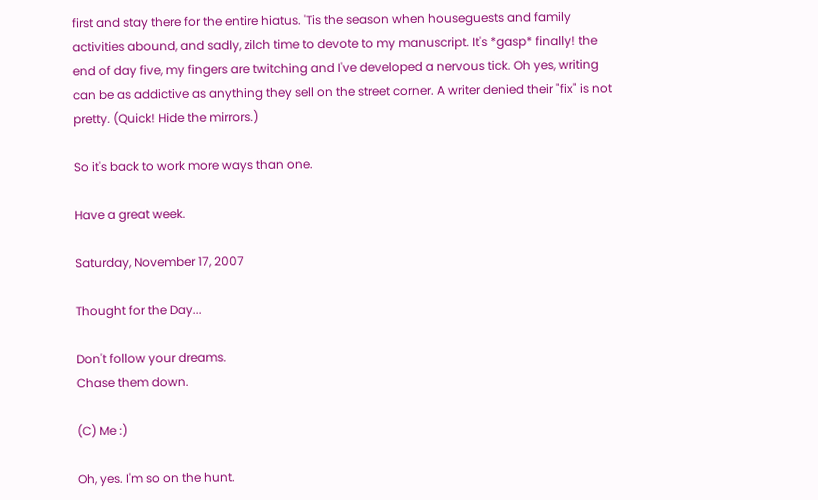first and stay there for the entire hiatus. 'Tis the season when houseguests and family activities abound, and sadly, zilch time to devote to my manuscript. It's *gasp* finally! the end of day five, my fingers are twitching and I've developed a nervous tick. Oh yes, writing can be as addictive as anything they sell on the street corner. A writer denied their "fix" is not pretty. (Quick! Hide the mirrors.)

So it's back to work more ways than one.

Have a great week.

Saturday, November 17, 2007

Thought for the Day...

Don't follow your dreams.
Chase them down.

(C) Me :)

Oh, yes. I'm so on the hunt.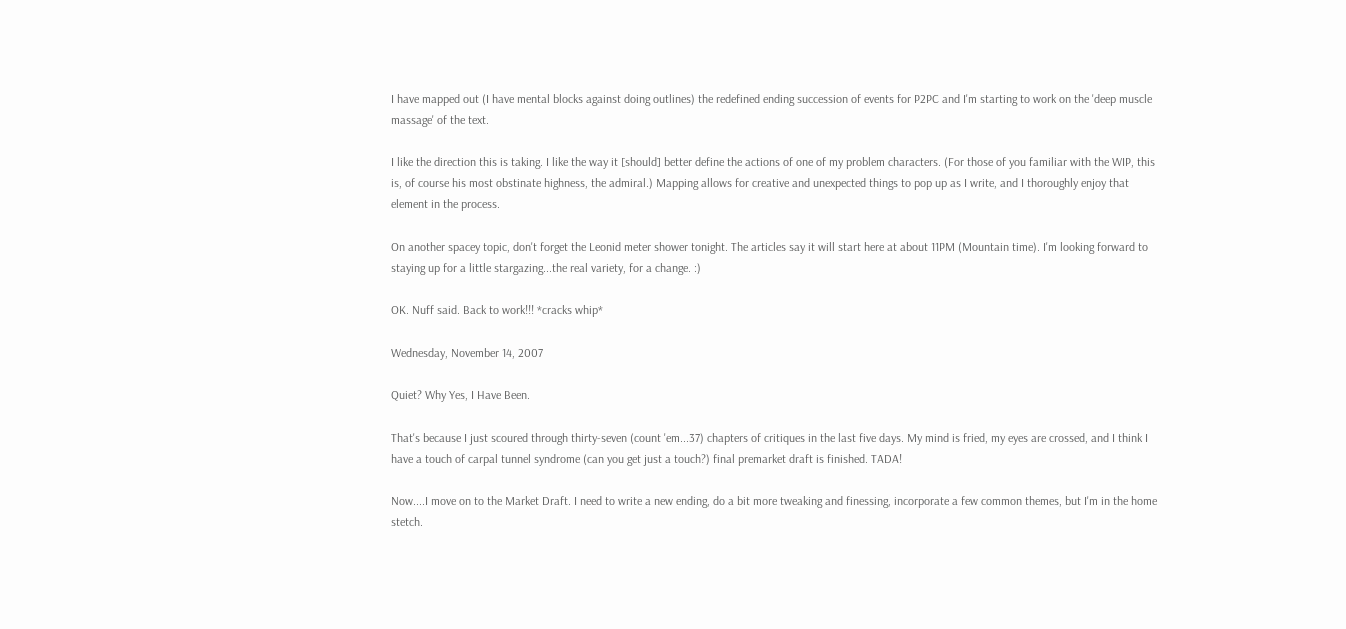I have mapped out (I have mental blocks against doing outlines) the redefined ending succession of events for P2PC and I'm starting to work on the 'deep muscle massage' of the text.

I like the direction this is taking. I like the way it [should] better define the actions of one of my problem characters. (For those of you familiar with the WIP, this is, of course his most obstinate highness, the admiral.) Mapping allows for creative and unexpected things to pop up as I write, and I thoroughly enjoy that element in the process.

On another spacey topic, don't forget the Leonid meter shower tonight. The articles say it will start here at about 11PM (Mountain time). I'm looking forward to staying up for a little stargazing...the real variety, for a change. :)

OK. Nuff said. Back to work!!! *cracks whip*

Wednesday, November 14, 2007

Quiet? Why Yes, I Have Been.

That's because I just scoured through thirty-seven (count 'em...37) chapters of critiques in the last five days. My mind is fried, my eyes are crossed, and I think I have a touch of carpal tunnel syndrome (can you get just a touch?) final premarket draft is finished. TADA!

Now....I move on to the Market Draft. I need to write a new ending, do a bit more tweaking and finessing, incorporate a few common themes, but I'm in the home stetch.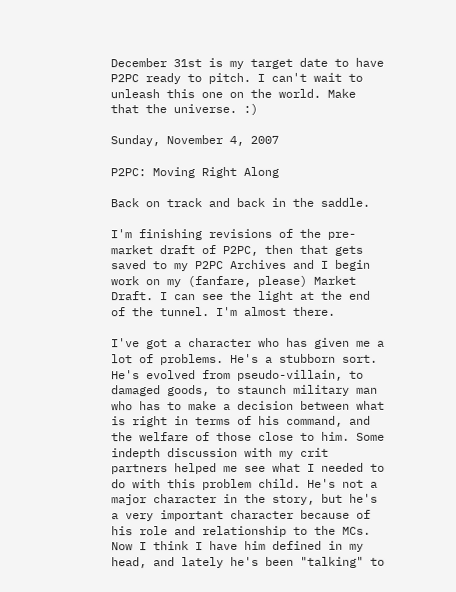December 31st is my target date to have P2PC ready to pitch. I can't wait to unleash this one on the world. Make that the universe. :)

Sunday, November 4, 2007

P2PC: Moving Right Along

Back on track and back in the saddle.

I'm finishing revisions of the pre-market draft of P2PC, then that gets saved to my P2PC Archives and I begin work on my (fanfare, please) Market Draft. I can see the light at the end of the tunnel. I'm almost there.

I've got a character who has given me a lot of problems. He's a stubborn sort. He's evolved from pseudo-villain, to damaged goods, to staunch military man who has to make a decision between what is right in terms of his command, and the welfare of those close to him. Some indepth discussion with my crit partners helped me see what I needed to do with this problem child. He's not a major character in the story, but he's a very important character because of his role and relationship to the MCs. Now I think I have him defined in my head, and lately he's been "talking" to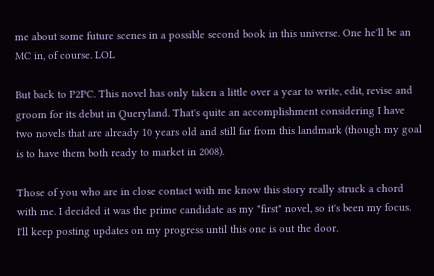me about some future scenes in a possible second book in this universe. One he'll be an MC in, of course. LOL

But back to P2PC. This novel has only taken a little over a year to write, edit, revise and groom for its debut in Queryland. That's quite an accomplishment considering I have two novels that are already 10 years old and still far from this landmark (though my goal is to have them both ready to market in 2008).

Those of you who are in close contact with me know this story really struck a chord with me. I decided it was the prime candidate as my "first" novel, so it's been my focus. I'll keep posting updates on my progress until this one is out the door.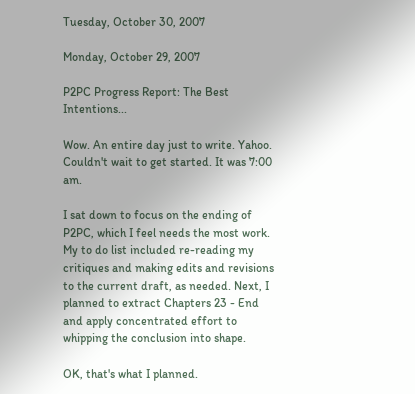Tuesday, October 30, 2007

Monday, October 29, 2007

P2PC Progress Report: The Best Intentions...

Wow. An entire day just to write. Yahoo. Couldn't wait to get started. It was 7:00 am.

I sat down to focus on the ending of P2PC, which I feel needs the most work. My to do list included re-reading my critiques and making edits and revisions to the current draft, as needed. Next, I planned to extract Chapters 23 - End and apply concentrated effort to whipping the conclusion into shape.

OK, that's what I planned.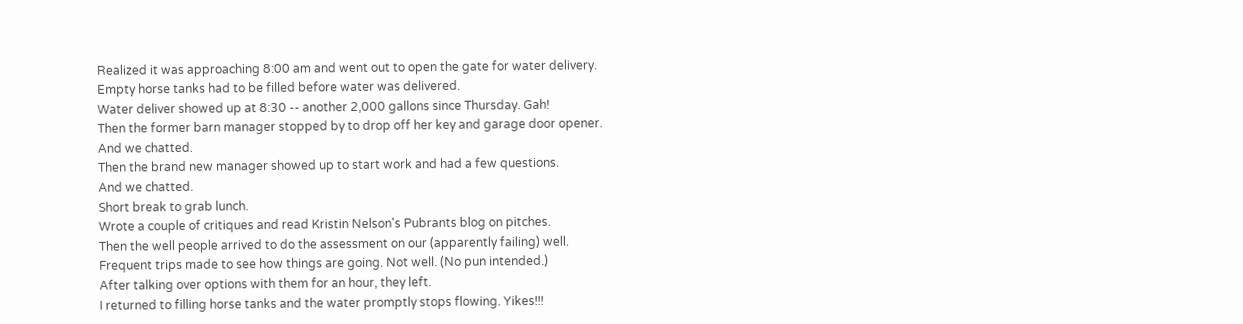Realized it was approaching 8:00 am and went out to open the gate for water delivery.
Empty horse tanks had to be filled before water was delivered.
Water deliver showed up at 8:30 -- another 2,000 gallons since Thursday. Gah!
Then the former barn manager stopped by to drop off her key and garage door opener.
And we chatted.
Then the brand new manager showed up to start work and had a few questions.
And we chatted.
Short break to grab lunch.
Wrote a couple of critiques and read Kristin Nelson's Pubrants blog on pitches.
Then the well people arrived to do the assessment on our (apparently failing) well.
Frequent trips made to see how things are going. Not well. (No pun intended.)
After talking over options with them for an hour, they left.
I returned to filling horse tanks and the water promptly stops flowing. Yikes!!!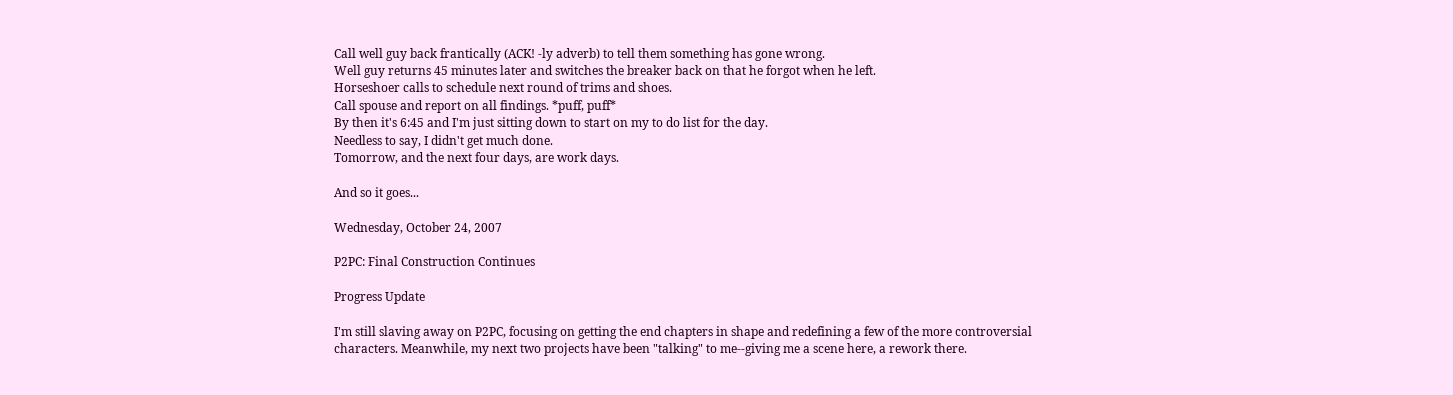Call well guy back frantically (ACK! -ly adverb) to tell them something has gone wrong.
Well guy returns 45 minutes later and switches the breaker back on that he forgot when he left.
Horseshoer calls to schedule next round of trims and shoes.
Call spouse and report on all findings. *puff, puff*
By then it's 6:45 and I'm just sitting down to start on my to do list for the day.
Needless to say, I didn't get much done.
Tomorrow, and the next four days, are work days.

And so it goes...

Wednesday, October 24, 2007

P2PC: Final Construction Continues

Progress Update

I'm still slaving away on P2PC, focusing on getting the end chapters in shape and redefining a few of the more controversial characters. Meanwhile, my next two projects have been "talking" to me--giving me a scene here, a rework there.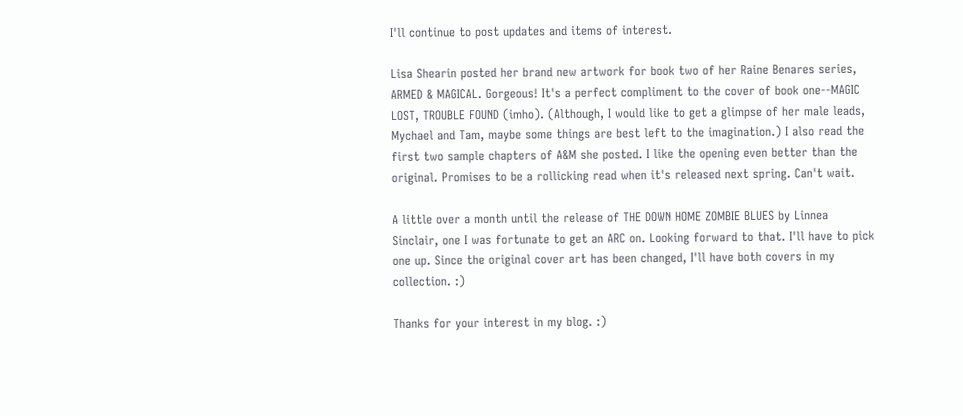I'll continue to post updates and items of interest.

Lisa Shearin posted her brand new artwork for book two of her Raine Benares series, ARMED & MAGICAL. Gorgeous! It's a perfect compliment to the cover of book one--MAGIC LOST, TROUBLE FOUND (imho). (Although, I would like to get a glimpse of her male leads, Mychael and Tam, maybe some things are best left to the imagination.) I also read the first two sample chapters of A&M she posted. I like the opening even better than the original. Promises to be a rollicking read when it's released next spring. Can't wait.

A little over a month until the release of THE DOWN HOME ZOMBIE BLUES by Linnea Sinclair, one I was fortunate to get an ARC on. Looking forward to that. I'll have to pick one up. Since the original cover art has been changed, I'll have both covers in my collection. :)

Thanks for your interest in my blog. :)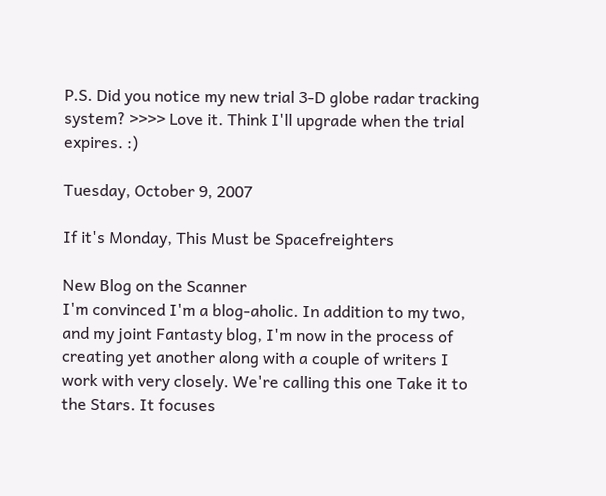P.S. Did you notice my new trial 3-D globe radar tracking system? >>>> Love it. Think I'll upgrade when the trial expires. :)

Tuesday, October 9, 2007

If it's Monday, This Must be Spacefreighters

New Blog on the Scanner
I'm convinced I'm a blog-aholic. In addition to my two, and my joint Fantasty blog, I'm now in the process of creating yet another along with a couple of writers I work with very closely. We're calling this one Take it to the Stars. It focuses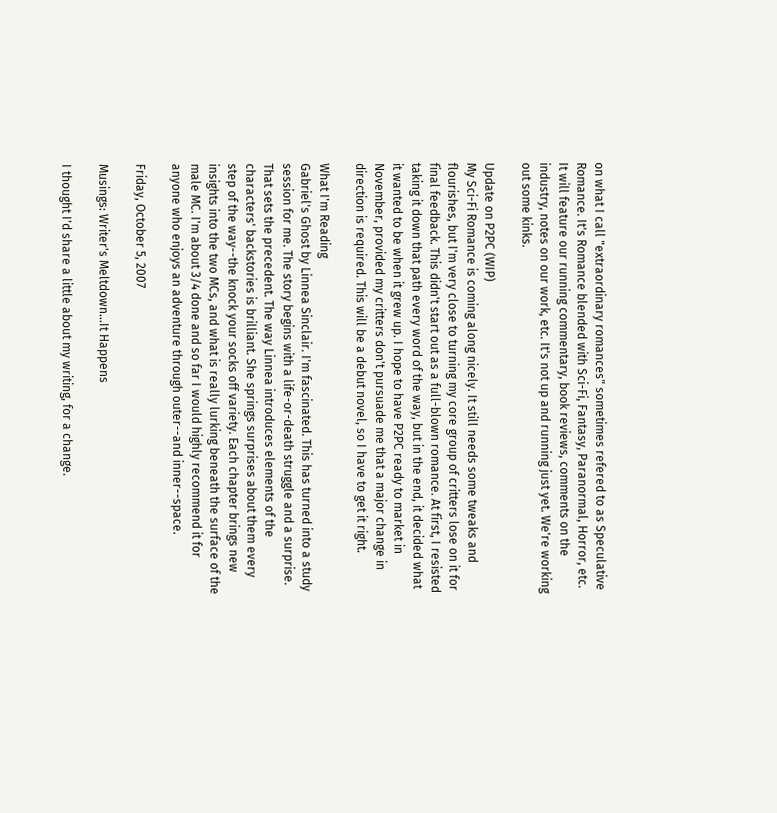on what I call "extraordinary romances" sometimes refered to as Speculative Romance. It's Romance blended with Sci-Fi, Fantasy, Paranormal, Horror, etc. It will feature our running commentary, book reviews, comments on the industry, notes on our work, etc. It's not up and running just yet. We're working out some kinks.

Update on P2PC (WIP)
My Sci-Fi Romance is coming along nicely. It still needs some tweaks and flourishes, but I'm very close to turning my core group of critters lose on it for final feedback. This didn't start out as a full-blown romance. At first, I resisted taking it down that path every word of the way, but in the end, it decided what it wanted to be when it grew up. I hope to have P2PC ready to market in November, provided my critters don't pursuade me that a major change in direction is required. This will be a debut novel, so I have to get it right.

What I'm Reading
Gabriel's Ghost by Linnea Sinclair. I'm fascinated. This has turned into a study session for me. The story begins with a life-or-death struggle and a surprise. That sets the precedent. The way Linnea introduces elements of the characters' backstories is brilliant. She springs surprises about them every step of the way--the knock your socks off variety. Each chapter brings new insights into the two MCs, and what is really lurking beneath the surface of the male MC. I'm about 3/4 done and so far I would highly recommend it for anyone who enjoys an adventure through outer--and inner--space.

Friday, October 5, 2007

Musings: Writer's Meltdown...It Happens

I thought I'd share a little about my writing, for a change.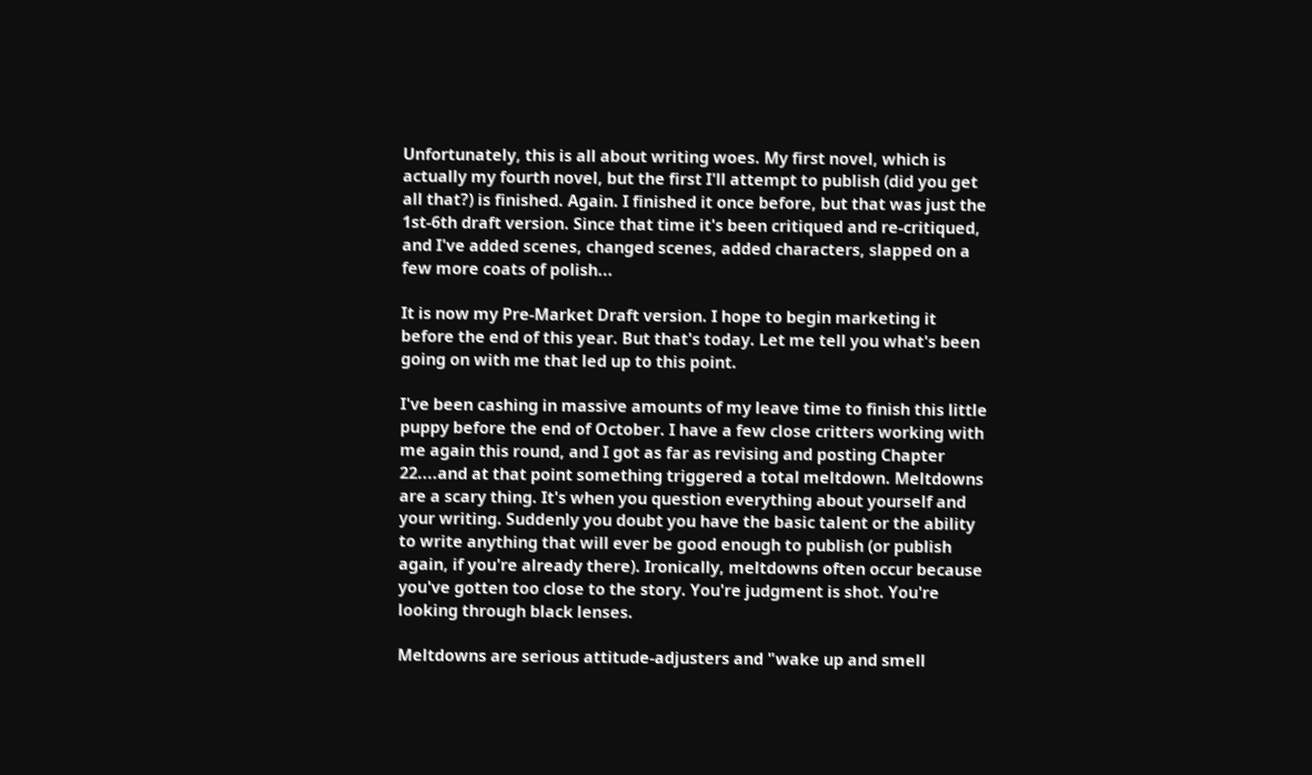Unfortunately, this is all about writing woes. My first novel, which is actually my fourth novel, but the first I'll attempt to publish (did you get all that?) is finished. Again. I finished it once before, but that was just the 1st-6th draft version. Since that time it's been critiqued and re-critiqued, and I've added scenes, changed scenes, added characters, slapped on a few more coats of polish...

It is now my Pre-Market Draft version. I hope to begin marketing it before the end of this year. But that's today. Let me tell you what's been going on with me that led up to this point.

I've been cashing in massive amounts of my leave time to finish this little puppy before the end of October. I have a few close critters working with me again this round, and I got as far as revising and posting Chapter 22....and at that point something triggered a total meltdown. Meltdowns are a scary thing. It's when you question everything about yourself and your writing. Suddenly you doubt you have the basic talent or the ability to write anything that will ever be good enough to publish (or publish again, if you're already there). Ironically, meltdowns often occur because you've gotten too close to the story. You're judgment is shot. You're looking through black lenses.

Meltdowns are serious attitude-adjusters and "wake up and smell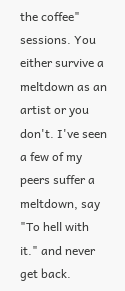the coffee" sessions. You either survive a meltdown as an artist or you don't. I've seen a few of my peers suffer a meltdown, say "To hell with it." and never get back.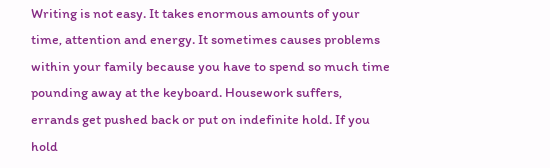Writing is not easy. It takes enormous amounts of your time, attention and energy. It sometimes causes problems within your family because you have to spend so much time pounding away at the keyboard. Housework suffers, errands get pushed back or put on indefinite hold. If you hold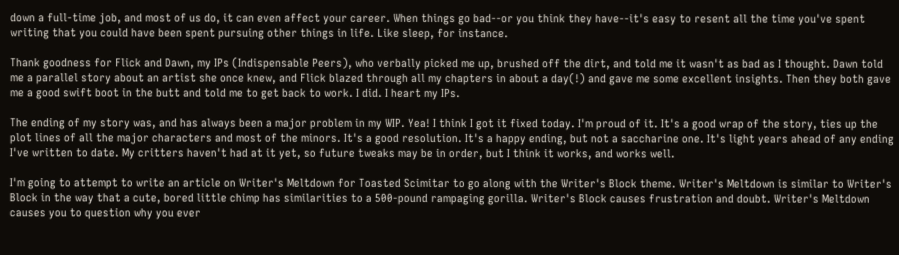down a full-time job, and most of us do, it can even affect your career. When things go bad--or you think they have--it's easy to resent all the time you've spent writing that you could have been spent pursuing other things in life. Like sleep, for instance.

Thank goodness for Flick and Dawn, my IPs (Indispensable Peers), who verbally picked me up, brushed off the dirt, and told me it wasn't as bad as I thought. Dawn told me a parallel story about an artist she once knew, and Flick blazed through all my chapters in about a day(!) and gave me some excellent insights. Then they both gave me a good swift boot in the butt and told me to get back to work. I did. I heart my IPs.

The ending of my story was, and has always been a major problem in my WIP. Yea! I think I got it fixed today. I'm proud of it. It's a good wrap of the story, ties up the plot lines of all the major characters and most of the minors. It's a good resolution. It's a happy ending, but not a saccharine one. It's light years ahead of any ending I've written to date. My critters haven't had at it yet, so future tweaks may be in order, but I think it works, and works well.

I'm going to attempt to write an article on Writer's Meltdown for Toasted Scimitar to go along with the Writer's Block theme. Writer's Meltdown is similar to Writer's Block in the way that a cute, bored little chimp has similarities to a 500-pound rampaging gorilla. Writer's Block causes frustration and doubt. Writer's Meltdown causes you to question why you ever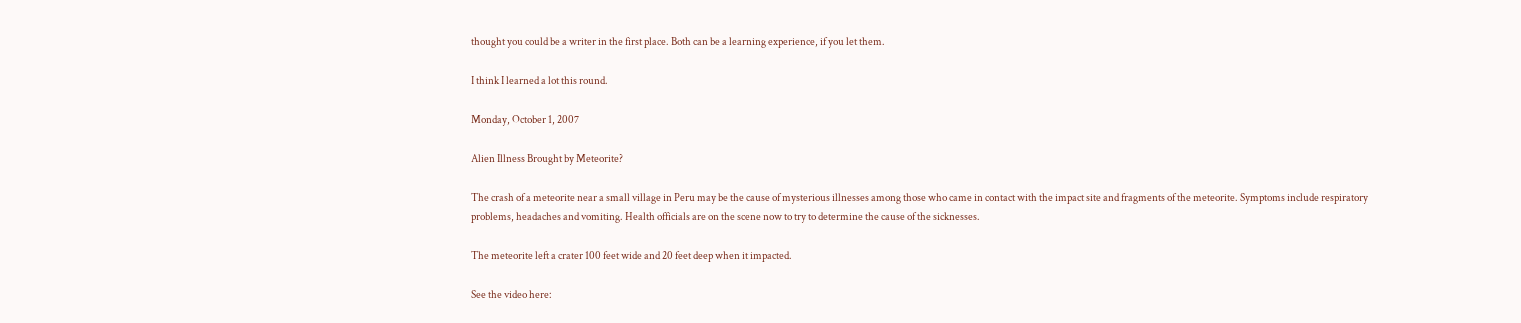thought you could be a writer in the first place. Both can be a learning experience, if you let them.

I think I learned a lot this round.

Monday, October 1, 2007

Alien Illness Brought by Meteorite?

The crash of a meteorite near a small village in Peru may be the cause of mysterious illnesses among those who came in contact with the impact site and fragments of the meteorite. Symptoms include respiratory problems, headaches and vomiting. Health officials are on the scene now to try to determine the cause of the sicknesses.

The meteorite left a crater 100 feet wide and 20 feet deep when it impacted.

See the video here: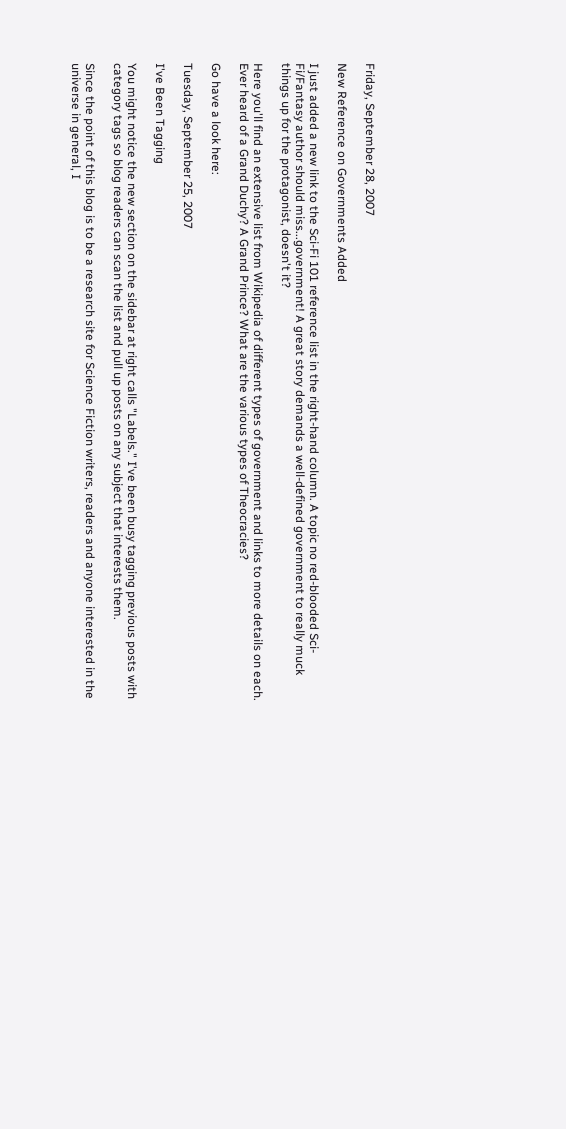Friday, September 28, 2007

New Reference on Governments Added

I just added a new link to the Sci-Fi 101 reference list in the right-hand column. A topic no red-blooded Sci-Fi/Fantasy author should miss...government! A great story demands a well-defined government to really muck things up for the protagonist, doesn't it?

Here you'll find an extensive list from Wikipedia of different types of government and links to more details on each. Ever heard of a Grand Duchy? A Grand Prince? What are the various types of Theocracies?

Go have a look here:

Tuesday, September 25, 2007

I've Been Tagging

You might notice the new section on the sidebar at right calls "Labels." I've been busy tagging previous posts with category tags so blog readers can scan the list and pull up posts on any subject that interests them.

Since the point of this blog is to be a research site for Science Fiction writers, readers and anyone interested in the universe in general, I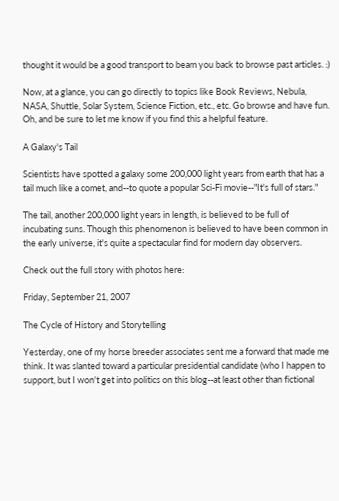thought it would be a good transport to beam you back to browse past articles. :)

Now, at a glance, you can go directly to topics like Book Reviews, Nebula, NASA, Shuttle, Solar System, Science Fiction, etc., etc. Go browse and have fun. Oh, and be sure to let me know if you find this a helpful feature.

A Galaxy's Tail

Scientists have spotted a galaxy some 200,000 light years from earth that has a tail much like a comet, and--to quote a popular Sci-Fi movie--"It's full of stars."

The tail, another 200,000 light years in length, is believed to be full of incubating suns. Though this phenomenon is believed to have been common in the early universe, it's quite a spectacular find for modern day observers.

Check out the full story with photos here:

Friday, September 21, 2007

The Cycle of History and Storytelling

Yesterday, one of my horse breeder associates sent me a forward that made me think. It was slanted toward a particular presidential candidate (who I happen to support, but I won't get into politics on this blog--at least other than fictional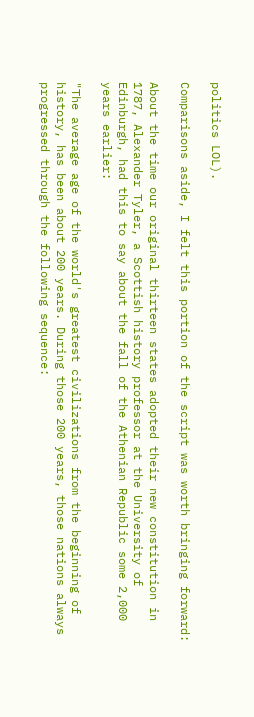politics LOL).

Comparisons aside, I felt this portion of the script was worth bringing forward:

About the time our original thirteen states adopted their new constitution in 1787, Alexander Tyler, a Scottish history professor at the University of Edinburgh, had this to say about the fall of the Athenian Republic some 2,000 years earlier:

"The average age of the world's greatest civilizations from the beginning of history, has been about 200 years. During those 200 years, those nations always progressed through the following sequence: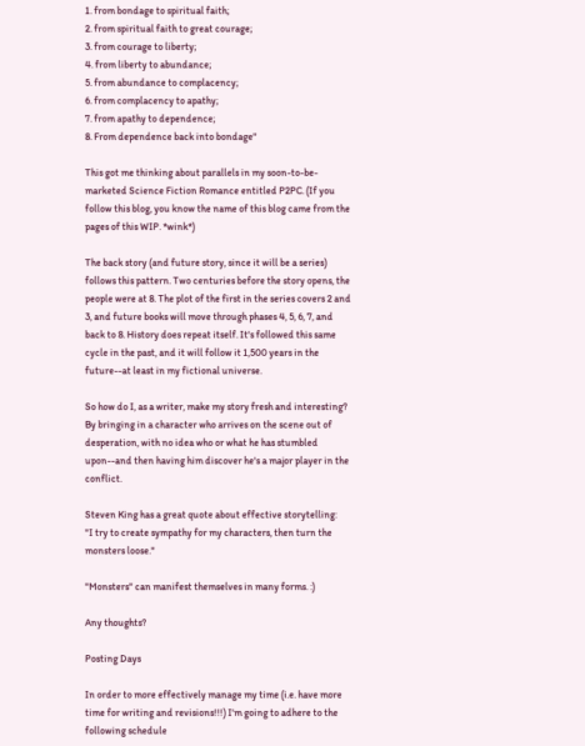1. from bondage to spiritual faith;
2. from spiritual faith to great courage;
3. from courage to liberty;
4. from liberty to abundance;
5. from abundance to complacency;
6. from complacency to apathy;
7. from apathy to dependence;
8. From dependence back into bondage"

This got me thinking about parallels in my soon-to-be-marketed Science Fiction Romance entitled P2PC. (If you follow this blog, you know the name of this blog came from the pages of this WIP. *wink*)

The back story (and future story, since it will be a series) follows this pattern. Two centuries before the story opens, the people were at 8. The plot of the first in the series covers 2 and 3, and future books will move through phases 4, 5, 6, 7, and back to 8. History does repeat itself. It's followed this same cycle in the past, and it will follow it 1,500 years in the future--at least in my fictional universe.

So how do I, as a writer, make my story fresh and interesting? By bringing in a character who arrives on the scene out of desperation, with no idea who or what he has stumbled upon--and then having him discover he's a major player in the conflict.

Steven King has a great quote about effective storytelling:
"I try to create sympathy for my characters, then turn the monsters loose."

"Monsters" can manifest themselves in many forms. :)

Any thoughts?

Posting Days

In order to more effectively manage my time (i.e. have more time for writing and revisions!!!) I'm going to adhere to the following schedule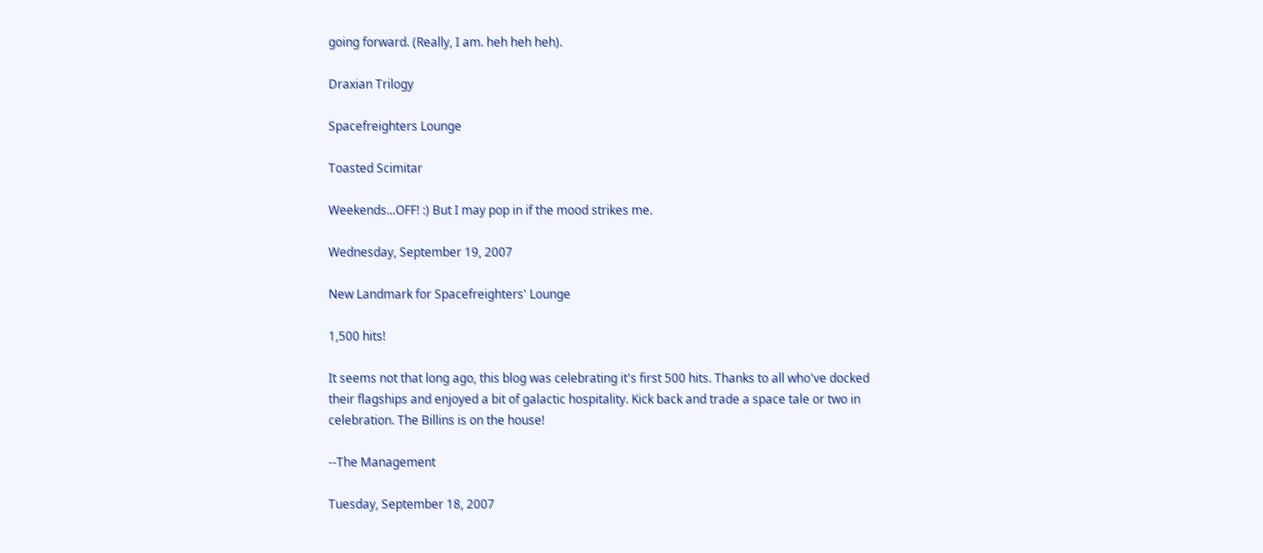going forward. (Really, I am. heh heh heh).

Draxian Trilogy

Spacefreighters Lounge

Toasted Scimitar

Weekends...OFF! :) But I may pop in if the mood strikes me.

Wednesday, September 19, 2007

New Landmark for Spacefreighters' Lounge

1,500 hits!

It seems not that long ago, this blog was celebrating it's first 500 hits. Thanks to all who've docked their flagships and enjoyed a bit of galactic hospitality. Kick back and trade a space tale or two in celebration. The Billins is on the house!

--The Management

Tuesday, September 18, 2007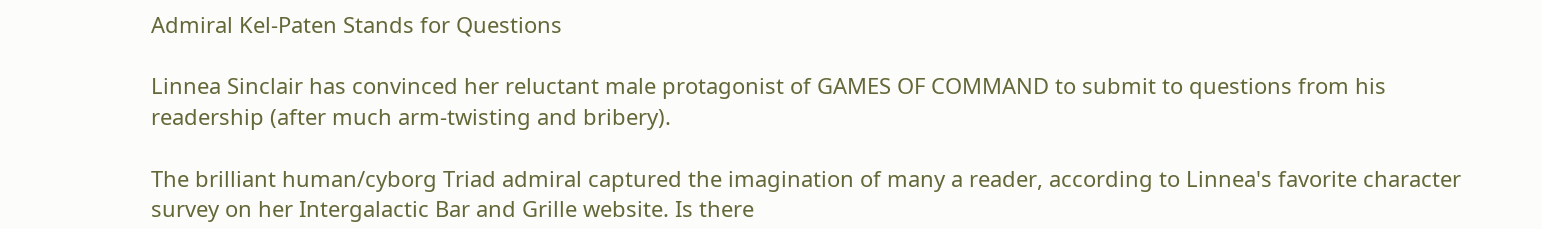Admiral Kel-Paten Stands for Questions

Linnea Sinclair has convinced her reluctant male protagonist of GAMES OF COMMAND to submit to questions from his readership (after much arm-twisting and bribery).

The brilliant human/cyborg Triad admiral captured the imagination of many a reader, according to Linnea's favorite character survey on her Intergalactic Bar and Grille website. Is there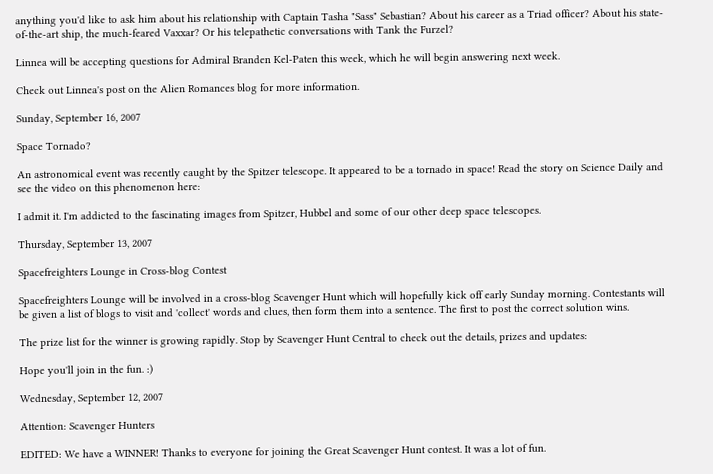anything you'd like to ask him about his relationship with Captain Tasha "Sass" Sebastian? About his career as a Triad officer? About his state-of-the-art ship, the much-feared Vaxxar? Or his telepathetic conversations with Tank the Furzel?

Linnea will be accepting questions for Admiral Branden Kel-Paten this week, which he will begin answering next week.

Check out Linnea's post on the Alien Romances blog for more information.

Sunday, September 16, 2007

Space Tornado?

An astronomical event was recently caught by the Spitzer telescope. It appeared to be a tornado in space! Read the story on Science Daily and see the video on this phenomenon here:

I admit it. I'm addicted to the fascinating images from Spitzer, Hubbel and some of our other deep space telescopes.

Thursday, September 13, 2007

Spacefreighters Lounge in Cross-blog Contest

Spacefreighters Lounge will be involved in a cross-blog Scavenger Hunt which will hopefully kick off early Sunday morning. Contestants will be given a list of blogs to visit and 'collect' words and clues, then form them into a sentence. The first to post the correct solution wins.

The prize list for the winner is growing rapidly. Stop by Scavenger Hunt Central to check out the details, prizes and updates:

Hope you'll join in the fun. :)

Wednesday, September 12, 2007

Attention: Scavenger Hunters

EDITED: We have a WINNER! Thanks to everyone for joining the Great Scavenger Hunt contest. It was a lot of fun.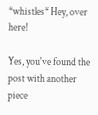*whistles* Hey, over here!

Yes, you've found the post with another piece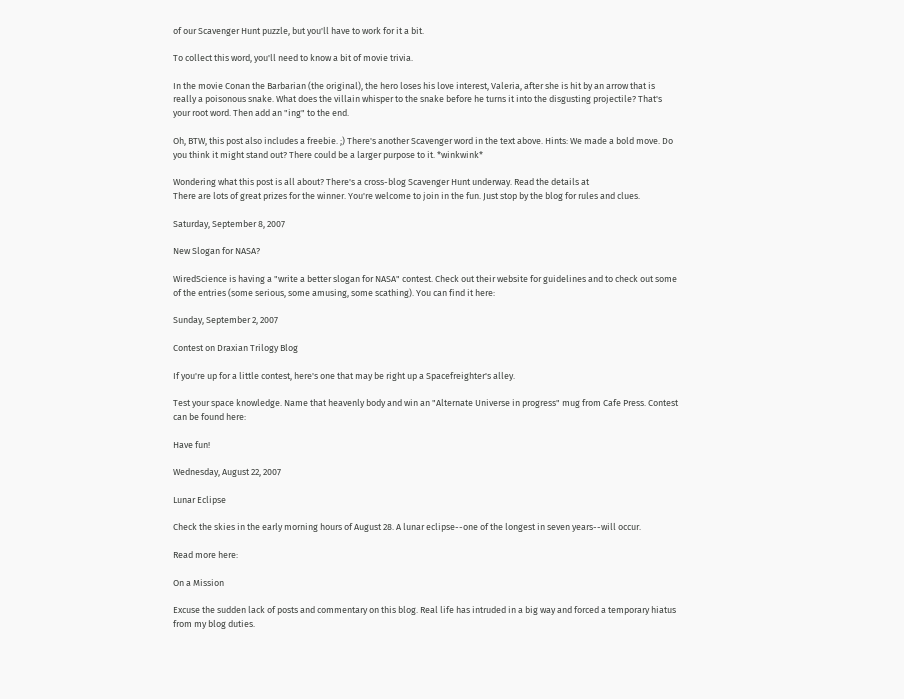of our Scavenger Hunt puzzle, but you'll have to work for it a bit.

To collect this word, you'll need to know a bit of movie trivia.

In the movie Conan the Barbarian (the original), the hero loses his love interest, Valeria, after she is hit by an arrow that is really a poisonous snake. What does the villain whisper to the snake before he turns it into the disgusting projectile? That's your root word. Then add an "ing" to the end.

Oh, BTW, this post also includes a freebie. ;) There's another Scavenger word in the text above. Hints: We made a bold move. Do you think it might stand out? There could be a larger purpose to it. *winkwink*

Wondering what this post is all about? There's a cross-blog Scavenger Hunt underway. Read the details at
There are lots of great prizes for the winner. You're welcome to join in the fun. Just stop by the blog for rules and clues.

Saturday, September 8, 2007

New Slogan for NASA?

WiredScience is having a "write a better slogan for NASA" contest. Check out their website for guidelines and to check out some of the entries (some serious, some amusing, some scathing). You can find it here:

Sunday, September 2, 2007

Contest on Draxian Trilogy Blog

If you're up for a little contest, here's one that may be right up a Spacefreighter's alley.

Test your space knowledge. Name that heavenly body and win an "Alternate Universe in progress" mug from Cafe Press. Contest can be found here:

Have fun!

Wednesday, August 22, 2007

Lunar Eclipse

Check the skies in the early morning hours of August 28. A lunar eclipse--one of the longest in seven years--will occur.

Read more here:

On a Mission

Excuse the sudden lack of posts and commentary on this blog. Real life has intruded in a big way and forced a temporary hiatus from my blog duties.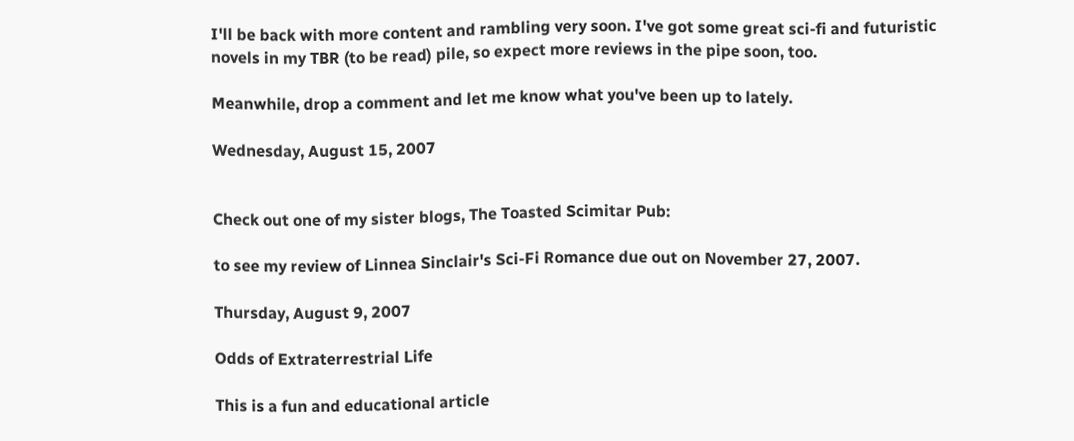I'll be back with more content and rambling very soon. I've got some great sci-fi and futuristic novels in my TBR (to be read) pile, so expect more reviews in the pipe soon, too.

Meanwhile, drop a comment and let me know what you've been up to lately.

Wednesday, August 15, 2007


Check out one of my sister blogs, The Toasted Scimitar Pub:

to see my review of Linnea Sinclair's Sci-Fi Romance due out on November 27, 2007.

Thursday, August 9, 2007

Odds of Extraterrestrial Life

This is a fun and educational article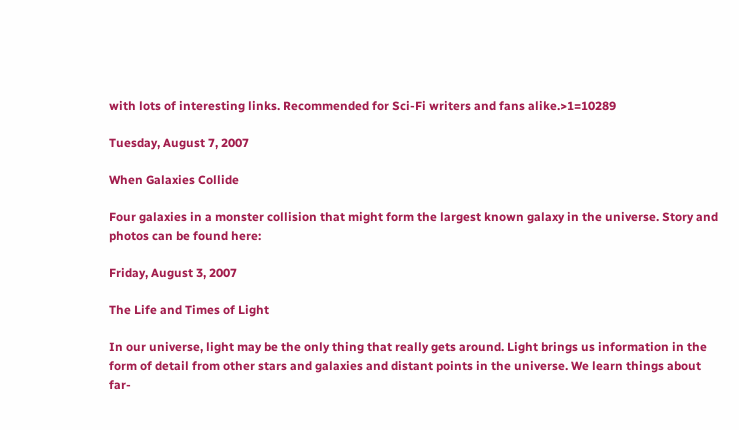with lots of interesting links. Recommended for Sci-Fi writers and fans alike.>1=10289

Tuesday, August 7, 2007

When Galaxies Collide

Four galaxies in a monster collision that might form the largest known galaxy in the universe. Story and photos can be found here:

Friday, August 3, 2007

The Life and Times of Light

In our universe, light may be the only thing that really gets around. Light brings us information in the form of detail from other stars and galaxies and distant points in the universe. We learn things about far-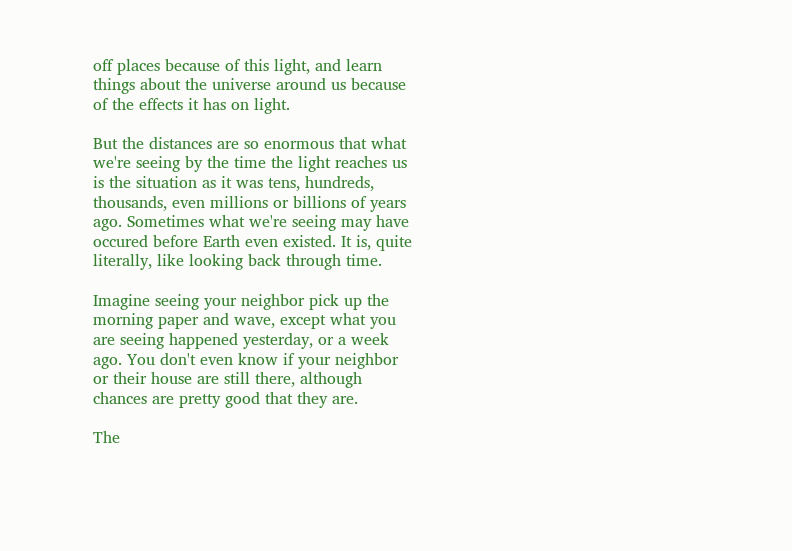off places because of this light, and learn things about the universe around us because of the effects it has on light.

But the distances are so enormous that what we're seeing by the time the light reaches us is the situation as it was tens, hundreds, thousands, even millions or billions of years ago. Sometimes what we're seeing may have occured before Earth even existed. It is, quite literally, like looking back through time.

Imagine seeing your neighbor pick up the morning paper and wave, except what you are seeing happened yesterday, or a week ago. You don't even know if your neighbor or their house are still there, although chances are pretty good that they are.

The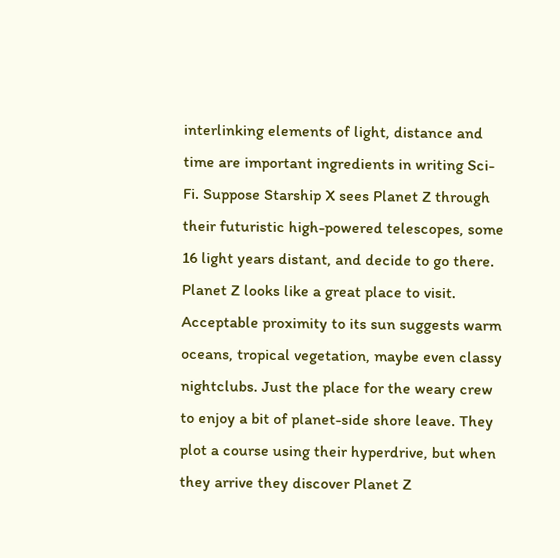interlinking elements of light, distance and time are important ingredients in writing Sci-Fi. Suppose Starship X sees Planet Z through their futuristic high-powered telescopes, some 16 light years distant, and decide to go there. Planet Z looks like a great place to visit. Acceptable proximity to its sun suggests warm oceans, tropical vegetation, maybe even classy nightclubs. Just the place for the weary crew to enjoy a bit of planet-side shore leave. They plot a course using their hyperdrive, but when they arrive they discover Planet Z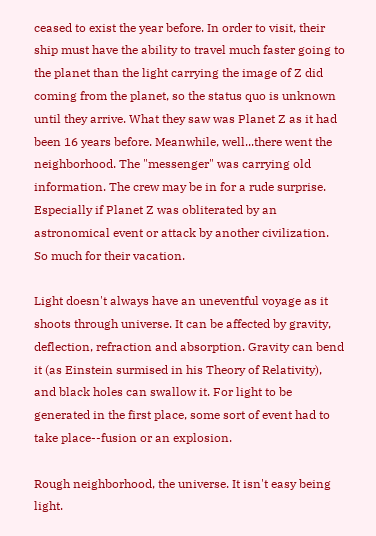ceased to exist the year before. In order to visit, their ship must have the ability to travel much faster going to the planet than the light carrying the image of Z did coming from the planet, so the status quo is unknown until they arrive. What they saw was Planet Z as it had been 16 years before. Meanwhile, well...there went the neighborhood. The "messenger" was carrying old information. The crew may be in for a rude surprise. Especially if Planet Z was obliterated by an astronomical event or attack by another civilization. So much for their vacation.

Light doesn't always have an uneventful voyage as it shoots through universe. It can be affected by gravity, deflection, refraction and absorption. Gravity can bend it (as Einstein surmised in his Theory of Relativity), and black holes can swallow it. For light to be generated in the first place, some sort of event had to take place--fusion or an explosion.

Rough neighborhood, the universe. It isn't easy being light.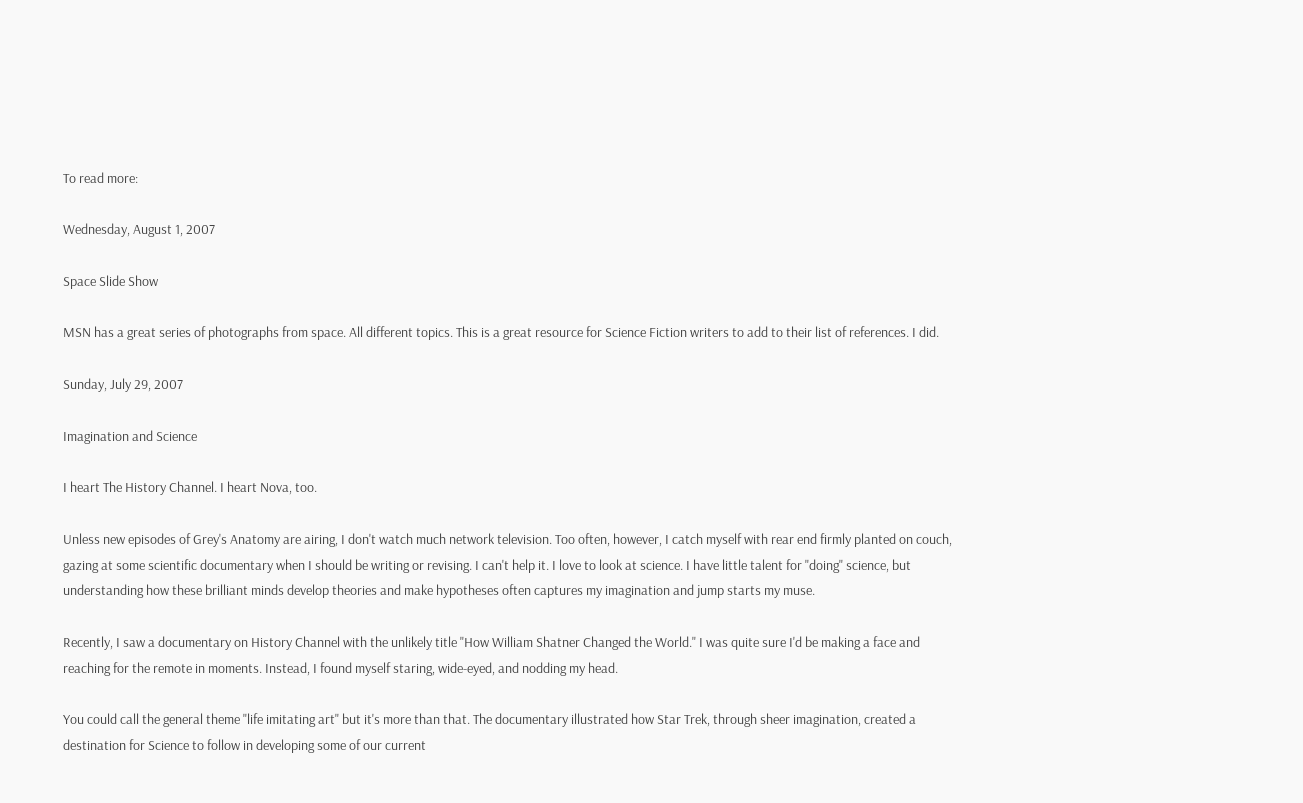To read more:

Wednesday, August 1, 2007

Space Slide Show

MSN has a great series of photographs from space. All different topics. This is a great resource for Science Fiction writers to add to their list of references. I did.

Sunday, July 29, 2007

Imagination and Science

I heart The History Channel. I heart Nova, too.

Unless new episodes of Grey's Anatomy are airing, I don't watch much network television. Too often, however, I catch myself with rear end firmly planted on couch, gazing at some scientific documentary when I should be writing or revising. I can't help it. I love to look at science. I have little talent for "doing" science, but understanding how these brilliant minds develop theories and make hypotheses often captures my imagination and jump starts my muse.

Recently, I saw a documentary on History Channel with the unlikely title "How William Shatner Changed the World." I was quite sure I'd be making a face and reaching for the remote in moments. Instead, I found myself staring, wide-eyed, and nodding my head.

You could call the general theme "life imitating art" but it's more than that. The documentary illustrated how Star Trek, through sheer imagination, created a destination for Science to follow in developing some of our current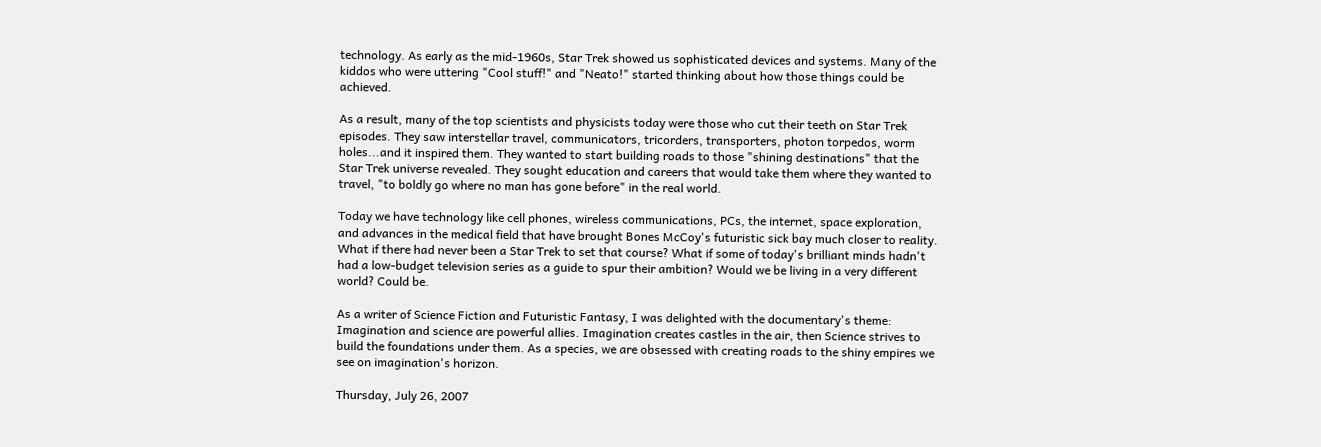technology. As early as the mid-1960s, Star Trek showed us sophisticated devices and systems. Many of the kiddos who were uttering "Cool stuff!" and "Neato!" started thinking about how those things could be achieved.

As a result, many of the top scientists and physicists today were those who cut their teeth on Star Trek episodes. They saw interstellar travel, communicators, tricorders, transporters, photon torpedos, worm holes...and it inspired them. They wanted to start building roads to those "shining destinations" that the Star Trek universe revealed. They sought education and careers that would take them where they wanted to travel, "to boldly go where no man has gone before" in the real world.

Today we have technology like cell phones, wireless communications, PCs, the internet, space exploration, and advances in the medical field that have brought Bones McCoy's futuristic sick bay much closer to reality. What if there had never been a Star Trek to set that course? What if some of today's brilliant minds hadn't had a low-budget television series as a guide to spur their ambition? Would we be living in a very different world? Could be.

As a writer of Science Fiction and Futuristic Fantasy, I was delighted with the documentary's theme: Imagination and science are powerful allies. Imagination creates castles in the air, then Science strives to build the foundations under them. As a species, we are obsessed with creating roads to the shiny empires we see on imagination's horizon.

Thursday, July 26, 2007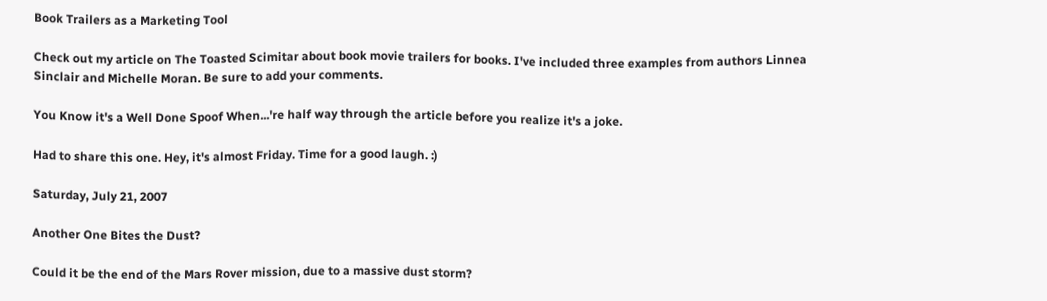Book Trailers as a Marketing Tool

Check out my article on The Toasted Scimitar about book movie trailers for books. I've included three examples from authors Linnea Sinclair and Michelle Moran. Be sure to add your comments.

You Know it's a Well Done Spoof When...'re half way through the article before you realize it's a joke.

Had to share this one. Hey, it's almost Friday. Time for a good laugh. :)

Saturday, July 21, 2007

Another One Bites the Dust?

Could it be the end of the Mars Rover mission, due to a massive dust storm?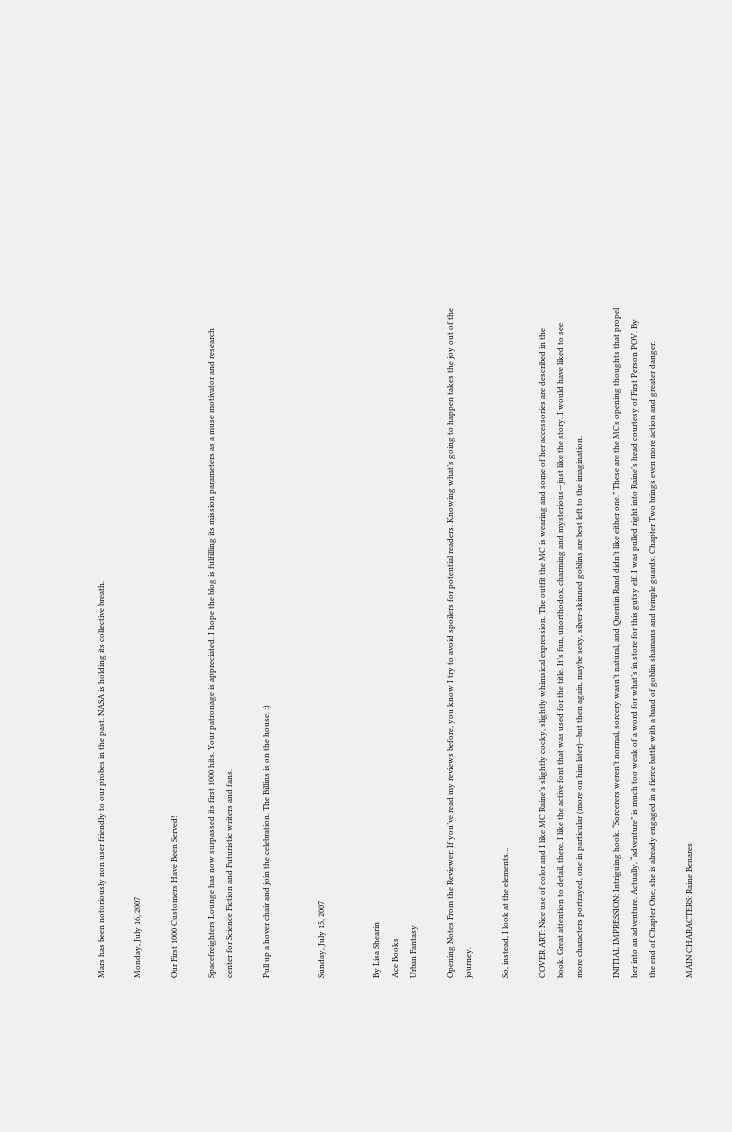Mars has been notoriously non user friendly to our probes in the past. NASA is holding its collective breath.

Monday, July 16, 2007

Our First 1000 Customers Have Been Served!

Spacefreighters Lounge has now surpassed its first 1000 hits. Your patronage is appreciated. I hope the blog is fulfilling its mission parameters as a muse motivator and research center for Science Fiction and Futuristic writers and fans.

Pull up a hover chair and join the celebration. The Billins is on the house. :)


Sunday, July 15, 2007


By Lisa Shearin
Ace Books
Urban Fantasy

Opening Notes From the Reviewer: If you’ve read my reviews before, you know I try to avoid spoilers for potential readers. Knowing what’s going to happen takes the joy out of the journey.

So, instead, I look at the elements…

COVER ART: Nice use of color and I like MC Raine’s slightly cocky, slightly whimsical expression. The outfit the MC is wearing and some of her accessories are described in the book. Great attention to detail, there. I like the active font that was used for the title. It’s fun, unorthodox, charming and mysterious—just like the story. I would have liked to see more characters portrayed, one in particular (more on him later)--but then again, maybe sexy, silver-skinned goblins are best left to the imagination.

INITIAL IMPRESSION: Intriguing hook. “Sorcerers weren’t normal, sorcery wasn’t natural, and Quentin Rand didn’t like either one.” These are the MCs opening thoughts that propel her into an adventure. Actually, “adventure” is much too weak of a word for what’s in store for this gutsy elf. I was pulled right into Raine’s head courtesy of First Person POV. By the end of Chapter One, she is already engaged in a fierce battle with a band of goblin shamans and temple guards. Chapter Two brings even more action and greater danger.

MAIN CHARACTERS: Raine Benares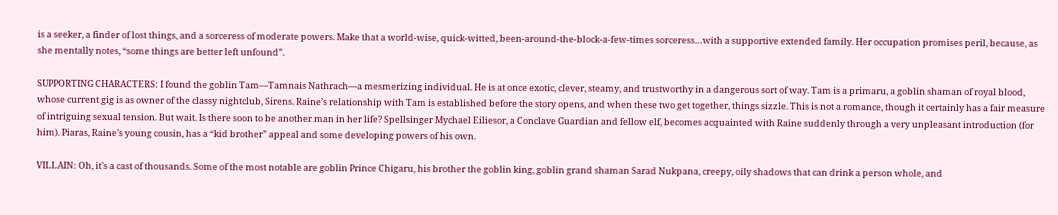is a seeker, a finder of lost things, and a sorceress of moderate powers. Make that a world-wise, quick-witted, been-around-the-block-a-few-times sorceress…with a supportive extended family. Her occupation promises peril, because, as she mentally notes, “some things are better left unfound”.

SUPPORTING CHARACTERS: I found the goblin Tam—Tamnais Nathrach—a mesmerizing individual. He is at once exotic, clever, steamy, and trustworthy in a dangerous sort of way. Tam is a primaru, a goblin shaman of royal blood, whose current gig is as owner of the classy nightclub, Sirens. Raine’s relationship with Tam is established before the story opens, and when these two get together, things sizzle. This is not a romance, though it certainly has a fair measure of intriguing sexual tension. But wait. Is there soon to be another man in her life? Spellsinger Mychael Eiliesor, a Conclave Guardian and fellow elf, becomes acquainted with Raine suddenly through a very unpleasant introduction (for him). Piaras, Raine’s young cousin, has a “kid brother” appeal and some developing powers of his own.

VILLAIN: Oh, it’s a cast of thousands. Some of the most notable are goblin Prince Chigaru, his brother the goblin king, goblin grand shaman Sarad Nukpana, creepy, oily shadows that can drink a person whole, and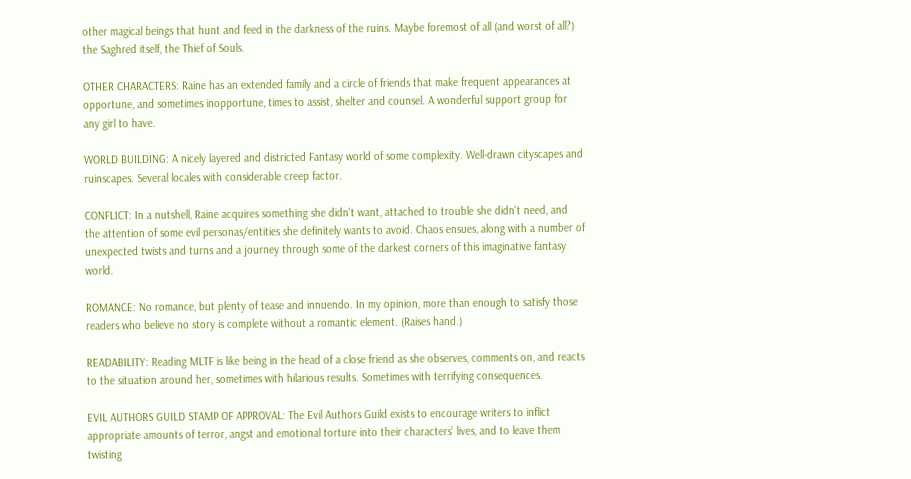other magical beings that hunt and feed in the darkness of the ruins. Maybe foremost of all (and worst of all?) the Saghred itself, the Thief of Souls.

OTHER CHARACTERS: Raine has an extended family and a circle of friends that make frequent appearances at opportune, and sometimes inopportune, times to assist, shelter and counsel. A wonderful support group for any girl to have.

WORLD BUILDING: A nicely layered and districted Fantasy world of some complexity. Well-drawn cityscapes and ruinscapes. Several locales with considerable creep factor.

CONFLICT: In a nutshell, Raine acquires something she didn't want, attached to trouble she didn't need, and the attention of some evil personas/entities she definitely wants to avoid. Chaos ensues, along with a number of unexpected twists and turns and a journey through some of the darkest corners of this imaginative fantasy world.

ROMANCE: No romance, but plenty of tease and innuendo. In my opinion, more than enough to satisfy those readers who believe no story is complete without a romantic element. (Raises hand.)

READABILITY: Reading MLTF is like being in the head of a close friend as she observes, comments on, and reacts to the situation around her, sometimes with hilarious results. Sometimes with terrifying consequences.

EVIL AUTHORS GUILD STAMP OF APPROVAL: The Evil Authors Guild exists to encourage writers to inflict appropriate amounts of terror, angst and emotional torture into their characters’ lives, and to leave them twisting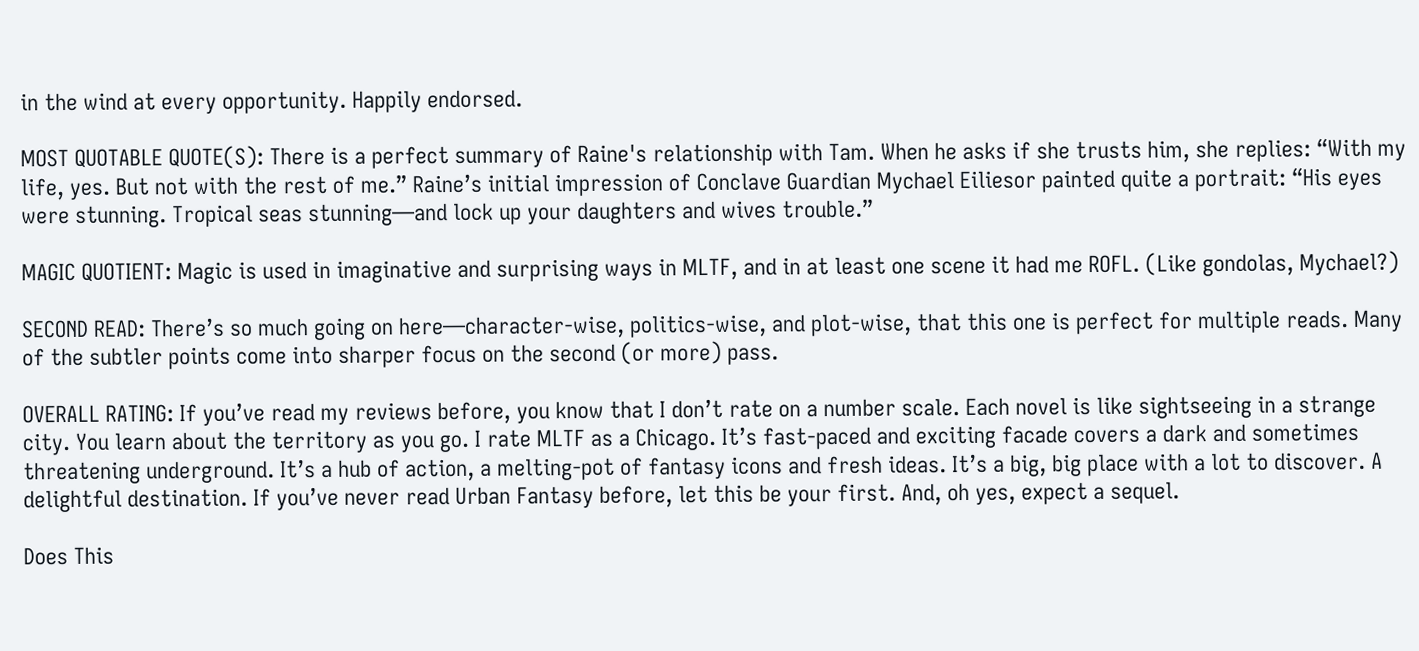in the wind at every opportunity. Happily endorsed.

MOST QUOTABLE QUOTE(S): There is a perfect summary of Raine's relationship with Tam. When he asks if she trusts him, she replies: “With my life, yes. But not with the rest of me.” Raine’s initial impression of Conclave Guardian Mychael Eiliesor painted quite a portrait: “His eyes were stunning. Tropical seas stunning—and lock up your daughters and wives trouble.”

MAGIC QUOTIENT: Magic is used in imaginative and surprising ways in MLTF, and in at least one scene it had me ROFL. (Like gondolas, Mychael?)

SECOND READ: There’s so much going on here—character-wise, politics-wise, and plot-wise, that this one is perfect for multiple reads. Many of the subtler points come into sharper focus on the second (or more) pass.

OVERALL RATING: If you’ve read my reviews before, you know that I don’t rate on a number scale. Each novel is like sightseeing in a strange city. You learn about the territory as you go. I rate MLTF as a Chicago. It’s fast-paced and exciting facade covers a dark and sometimes threatening underground. It’s a hub of action, a melting-pot of fantasy icons and fresh ideas. It’s a big, big place with a lot to discover. A delightful destination. If you’ve never read Urban Fantasy before, let this be your first. And, oh yes, expect a sequel.

Does This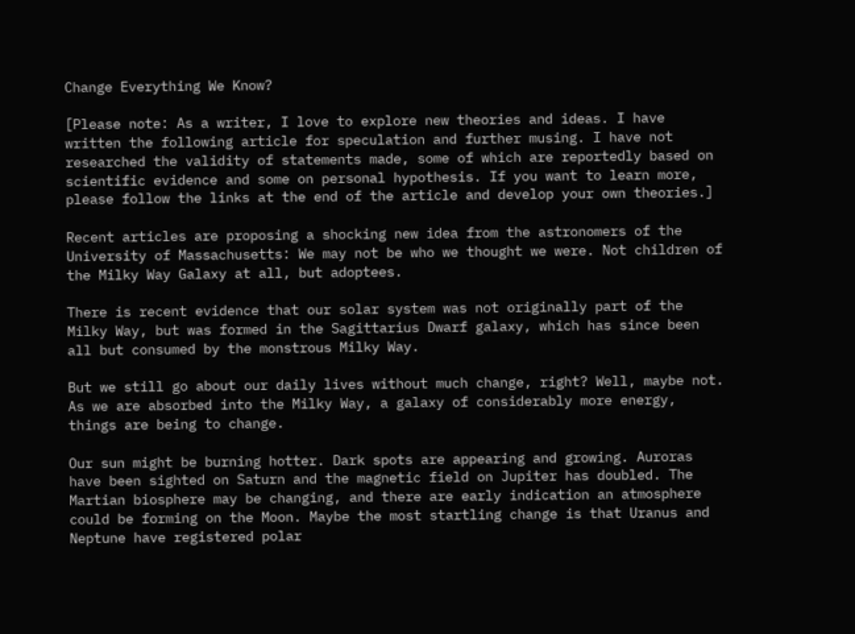Change Everything We Know?

[Please note: As a writer, I love to explore new theories and ideas. I have written the following article for speculation and further musing. I have not researched the validity of statements made, some of which are reportedly based on scientific evidence and some on personal hypothesis. If you want to learn more, please follow the links at the end of the article and develop your own theories.]

Recent articles are proposing a shocking new idea from the astronomers of the University of Massachusetts: We may not be who we thought we were. Not children of the Milky Way Galaxy at all, but adoptees.

There is recent evidence that our solar system was not originally part of the Milky Way, but was formed in the Sagittarius Dwarf galaxy, which has since been all but consumed by the monstrous Milky Way.

But we still go about our daily lives without much change, right? Well, maybe not. As we are absorbed into the Milky Way, a galaxy of considerably more energy, things are being to change.

Our sun might be burning hotter. Dark spots are appearing and growing. Auroras have been sighted on Saturn and the magnetic field on Jupiter has doubled. The Martian biosphere may be changing, and there are early indication an atmosphere could be forming on the Moon. Maybe the most startling change is that Uranus and Neptune have registered polar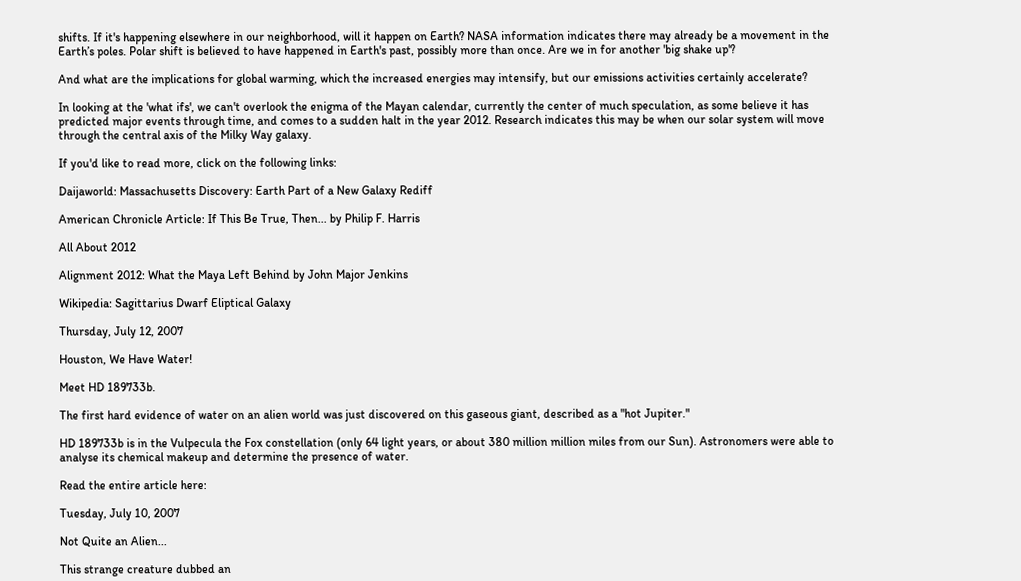shifts. If it's happening elsewhere in our neighborhood, will it happen on Earth? NASA information indicates there may already be a movement in the Earth’s poles. Polar shift is believed to have happened in Earth's past, possibly more than once. Are we in for another 'big shake up'?

And what are the implications for global warming, which the increased energies may intensify, but our emissions activities certainly accelerate?

In looking at the 'what ifs', we can't overlook the enigma of the Mayan calendar, currently the center of much speculation, as some believe it has predicted major events through time, and comes to a sudden halt in the year 2012. Research indicates this may be when our solar system will move through the central axis of the Milky Way galaxy.

If you'd like to read more, click on the following links:

Daijaworld: Massachusetts Discovery: Earth Part of a New Galaxy Rediff

American Chronicle Article: If This Be True, Then... by Philip F. Harris

All About 2012

Alignment 2012: What the Maya Left Behind by John Major Jenkins

Wikipedia: Sagittarius Dwarf Eliptical Galaxy

Thursday, July 12, 2007

Houston, We Have Water!

Meet HD 189733b.

The first hard evidence of water on an alien world was just discovered on this gaseous giant, described as a "hot Jupiter."

HD 189733b is in the Vulpecula the Fox constellation (only 64 light years, or about 380 million million miles from our Sun). Astronomers were able to analyse its chemical makeup and determine the presence of water.

Read the entire article here:

Tuesday, July 10, 2007

Not Quite an Alien...

This strange creature dubbed an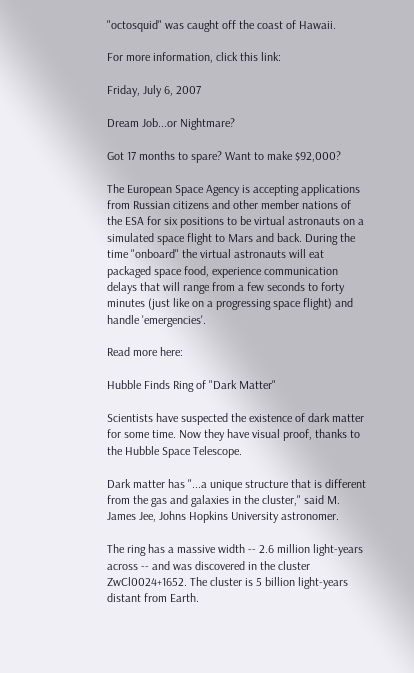"octosquid" was caught off the coast of Hawaii.

For more information, click this link:

Friday, July 6, 2007

Dream Job...or Nightmare?

Got 17 months to spare? Want to make $92,000?

The European Space Agency is accepting applications from Russian citizens and other member nations of the ESA for six positions to be virtual astronauts on a simulated space flight to Mars and back. During the time "onboard" the virtual astronauts will eat packaged space food, experience communication delays that will range from a few seconds to forty minutes (just like on a progressing space flight) and handle 'emergencies'.

Read more here:

Hubble Finds Ring of "Dark Matter"

Scientists have suspected the existence of dark matter for some time. Now they have visual proof, thanks to the Hubble Space Telescope.

Dark matter has "...a unique structure that is different from the gas and galaxies in the cluster," said M. James Jee, Johns Hopkins University astronomer.

The ring has a massive width -- 2.6 million light-years across -- and was discovered in the cluster ZwCl0024+1652. The cluster is 5 billion light-years distant from Earth.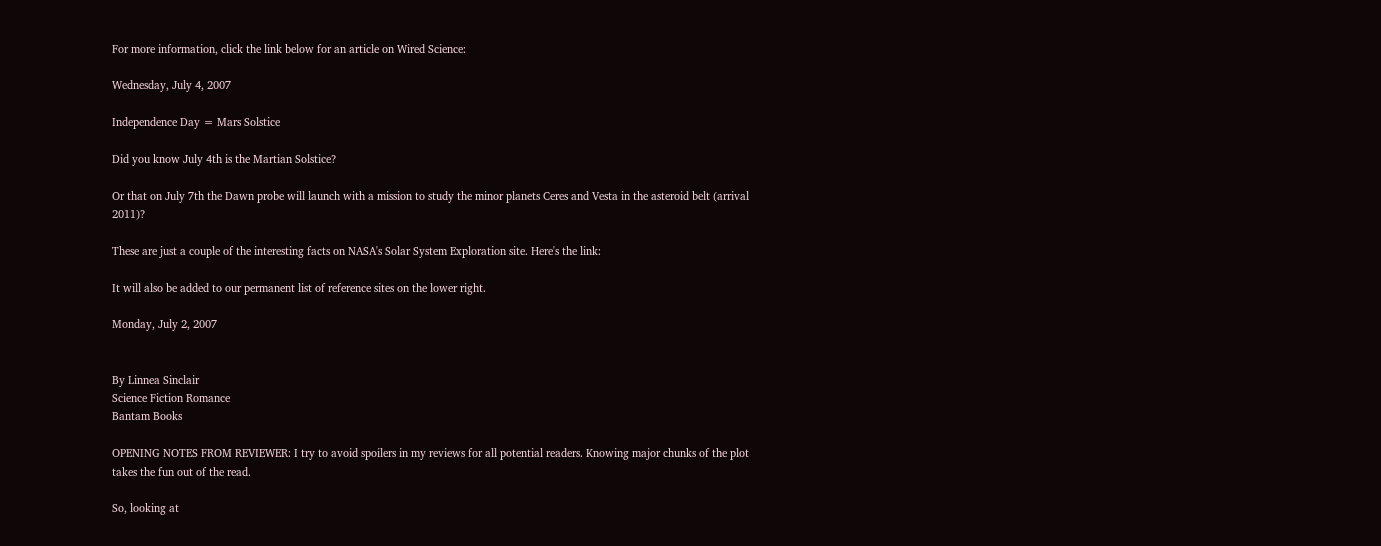For more information, click the link below for an article on Wired Science:

Wednesday, July 4, 2007

Independence Day = Mars Solstice

Did you know July 4th is the Martian Solstice?

Or that on July 7th the Dawn probe will launch with a mission to study the minor planets Ceres and Vesta in the asteroid belt (arrival 2011)?

These are just a couple of the interesting facts on NASA's Solar System Exploration site. Here's the link:

It will also be added to our permanent list of reference sites on the lower right.

Monday, July 2, 2007


By Linnea Sinclair
Science Fiction Romance
Bantam Books

OPENING NOTES FROM REVIEWER: I try to avoid spoilers in my reviews for all potential readers. Knowing major chunks of the plot takes the fun out of the read.

So, looking at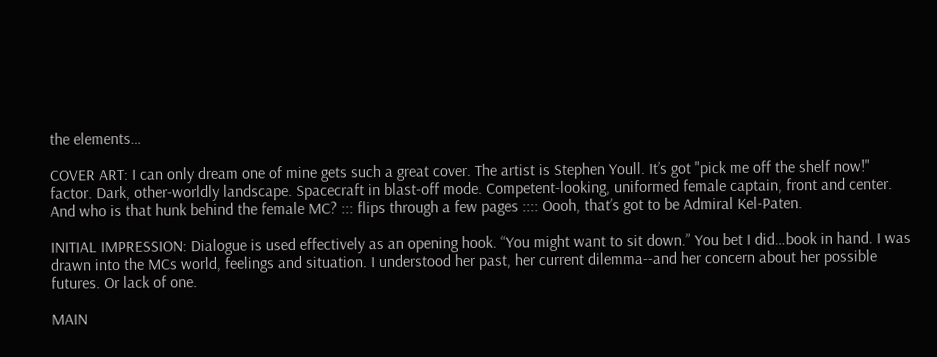the elements…

COVER ART: I can only dream one of mine gets such a great cover. The artist is Stephen Youll. It’s got "pick me off the shelf now!" factor. Dark, other-worldly landscape. Spacecraft in blast-off mode. Competent-looking, uniformed female captain, front and center. And who is that hunk behind the female MC? ::: flips through a few pages :::: Oooh, that’s got to be Admiral Kel-Paten.

INITIAL IMPRESSION: Dialogue is used effectively as an opening hook. “You might want to sit down.” You bet I did…book in hand. I was drawn into the MCs world, feelings and situation. I understood her past, her current dilemma--and her concern about her possible futures. Or lack of one.

MAIN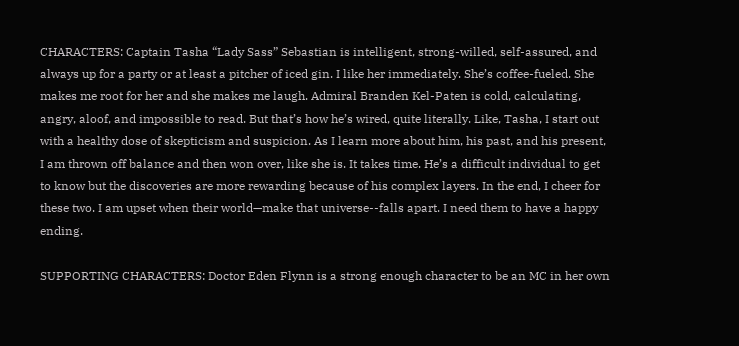CHARACTERS: Captain Tasha “Lady Sass” Sebastian is intelligent, strong-willed, self-assured, and always up for a party or at least a pitcher of iced gin. I like her immediately. She’s coffee-fueled. She makes me root for her and she makes me laugh. Admiral Branden Kel-Paten is cold, calculating, angry, aloof, and impossible to read. But that’s how he’s wired, quite literally. Like, Tasha, I start out with a healthy dose of skepticism and suspicion. As I learn more about him, his past, and his present, I am thrown off balance and then won over, like she is. It takes time. He’s a difficult individual to get to know but the discoveries are more rewarding because of his complex layers. In the end, I cheer for these two. I am upset when their world—make that universe--falls apart. I need them to have a happy ending.

SUPPORTING CHARACTERS: Doctor Eden Flynn is a strong enough character to be an MC in her own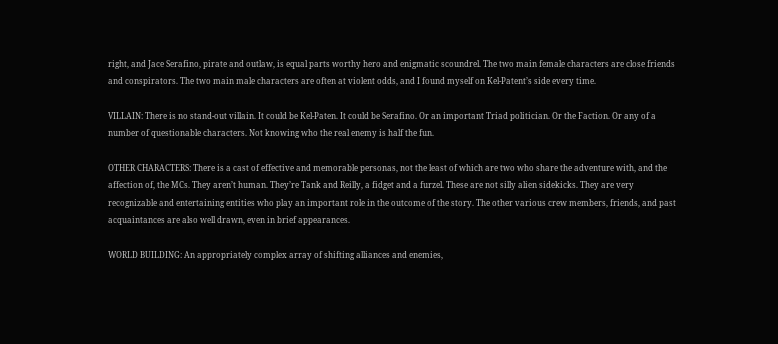right, and Jace Serafino, pirate and outlaw, is equal parts worthy hero and enigmatic scoundrel. The two main female characters are close friends and conspirators. The two main male characters are often at violent odds, and I found myself on Kel-Patent’s side every time.

VILLAIN: There is no stand-out villain. It could be Kel-Paten. It could be Serafino. Or an important Triad politician. Or the Faction. Or any of a number of questionable characters. Not knowing who the real enemy is half the fun.

OTHER CHARACTERS: There is a cast of effective and memorable personas, not the least of which are two who share the adventure with, and the affection of, the MCs. They aren’t human. They’re Tank and Reilly, a fidget and a furzel. These are not silly alien sidekicks. They are very recognizable and entertaining entities who play an important role in the outcome of the story. The other various crew members, friends, and past acquaintances are also well drawn, even in brief appearances.

WORLD BUILDING: An appropriately complex array of shifting alliances and enemies,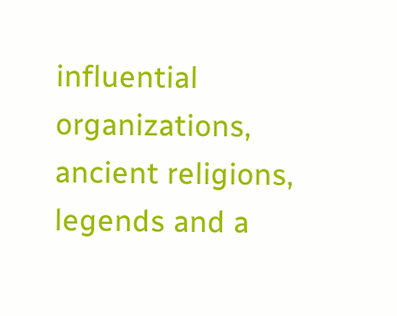influential organizations, ancient religions, legends and a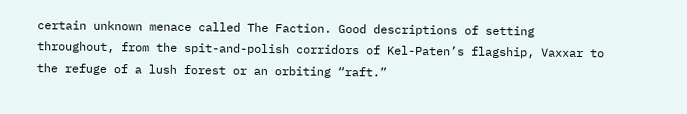certain unknown menace called The Faction. Good descriptions of setting throughout, from the spit-and-polish corridors of Kel-Paten’s flagship, Vaxxar to the refuge of a lush forest or an orbiting “raft.”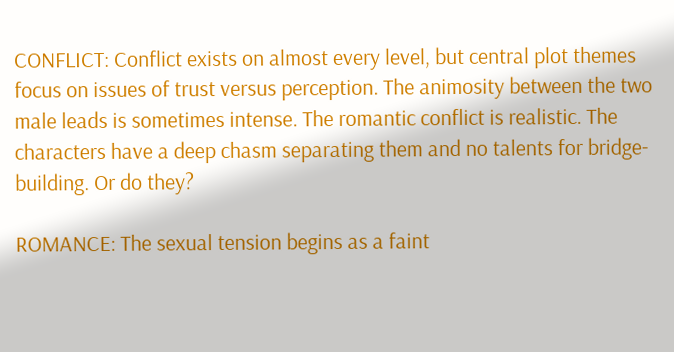CONFLICT: Conflict exists on almost every level, but central plot themes focus on issues of trust versus perception. The animosity between the two male leads is sometimes intense. The romantic conflict is realistic. The characters have a deep chasm separating them and no talents for bridge-building. Or do they?

ROMANCE: The sexual tension begins as a faint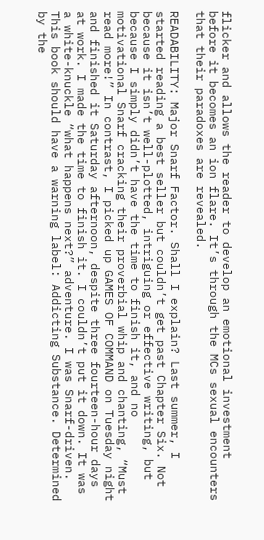flicker and allows the reader to develop an emotional investment before it becomes an ion flare. It’s through the MCs sexual encounters that their paradoxes are revealed.

READABILITY: Major Snarf Factor. Shall I explain? Last summer, I started reading a best seller but couldn’t get past Chapter Six. Not because it isn’t well-plotted, intriguing or effective writing, but because I simply didn’t have the time to finish it, and no motivational Snarf cracking their proverbial whip and chanting, “Must read more!” In contrast, I picked up GAMES OF COMMAND on Tuesday night and finished it Saturday afternoon, despite three fourteen-hour days at work. I made the time to finish it. I couldn’t put it down. It was a white-knuckle “what happens next?” adventure. I was Snarf-driven. This book should have a warning label: Addicting Substance. Determined by the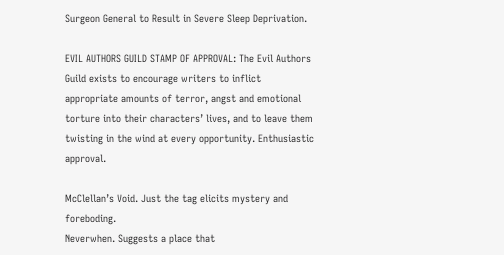Surgeon General to Result in Severe Sleep Deprivation.

EVIL AUTHORS GUILD STAMP OF APPROVAL: The Evil Authors Guild exists to encourage writers to inflict appropriate amounts of terror, angst and emotional torture into their characters’ lives, and to leave them twisting in the wind at every opportunity. Enthusiastic approval.

McClellan’s Void. Just the tag elicits mystery and foreboding.
Neverwhen. Suggests a place that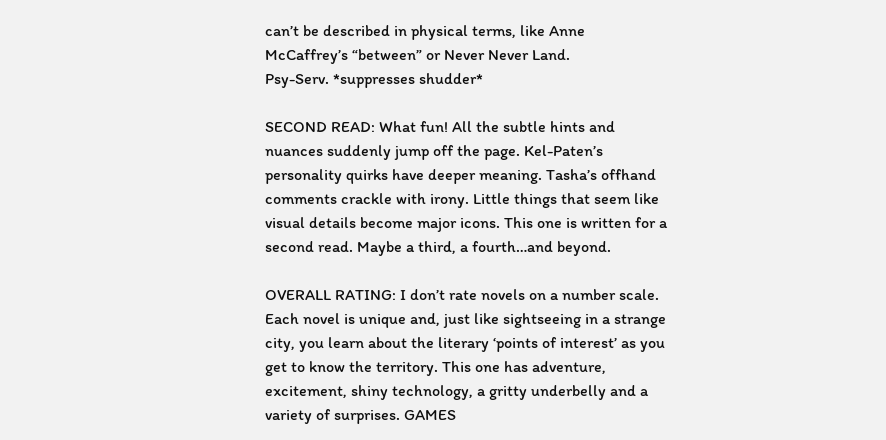can’t be described in physical terms, like Anne McCaffrey’s “between” or Never Never Land.
Psy-Serv. *suppresses shudder*

SECOND READ: What fun! All the subtle hints and nuances suddenly jump off the page. Kel-Paten’s personality quirks have deeper meaning. Tasha’s offhand comments crackle with irony. Little things that seem like visual details become major icons. This one is written for a second read. Maybe a third, a fourth…and beyond.

OVERALL RATING: I don’t rate novels on a number scale. Each novel is unique and, just like sightseeing in a strange city, you learn about the literary ‘points of interest’ as you get to know the territory. This one has adventure, excitement, shiny technology, a gritty underbelly and a variety of surprises. GAMES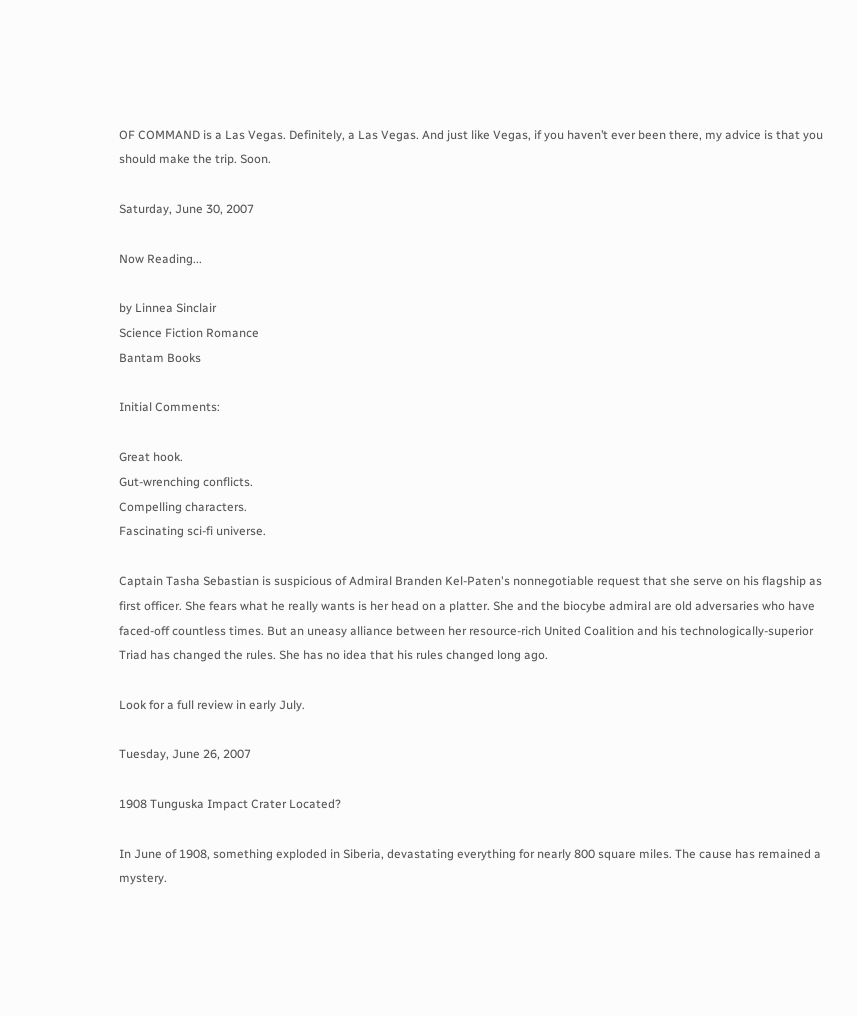OF COMMAND is a Las Vegas. Definitely, a Las Vegas. And just like Vegas, if you haven’t ever been there, my advice is that you should make the trip. Soon.

Saturday, June 30, 2007

Now Reading...

by Linnea Sinclair
Science Fiction Romance
Bantam Books

Initial Comments:

Great hook.
Gut-wrenching conflicts.
Compelling characters.
Fascinating sci-fi universe.

Captain Tasha Sebastian is suspicious of Admiral Branden Kel-Paten's nonnegotiable request that she serve on his flagship as first officer. She fears what he really wants is her head on a platter. She and the biocybe admiral are old adversaries who have faced-off countless times. But an uneasy alliance between her resource-rich United Coalition and his technologically-superior Triad has changed the rules. She has no idea that his rules changed long ago.

Look for a full review in early July.

Tuesday, June 26, 2007

1908 Tunguska Impact Crater Located?

In June of 1908, something exploded in Siberia, devastating everything for nearly 800 square miles. The cause has remained a mystery.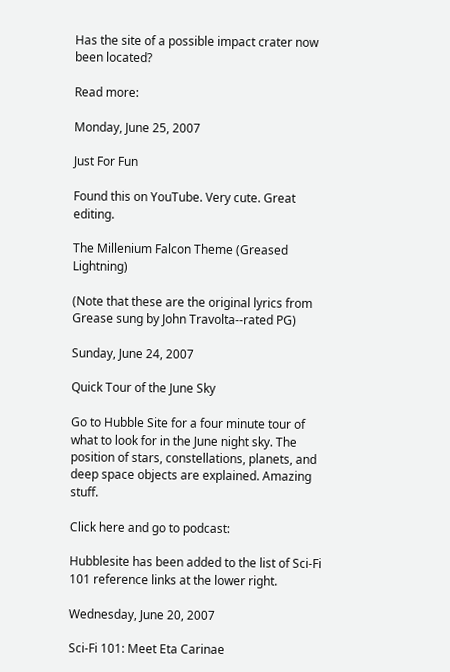Has the site of a possible impact crater now been located?

Read more:

Monday, June 25, 2007

Just For Fun

Found this on YouTube. Very cute. Great editing.

The Millenium Falcon Theme (Greased Lightning)

(Note that these are the original lyrics from Grease sung by John Travolta--rated PG)

Sunday, June 24, 2007

Quick Tour of the June Sky

Go to Hubble Site for a four minute tour of what to look for in the June night sky. The position of stars, constellations, planets, and deep space objects are explained. Amazing stuff.

Click here and go to podcast:

Hubblesite has been added to the list of Sci-Fi 101 reference links at the lower right.

Wednesday, June 20, 2007

Sci-Fi 101: Meet Eta Carinae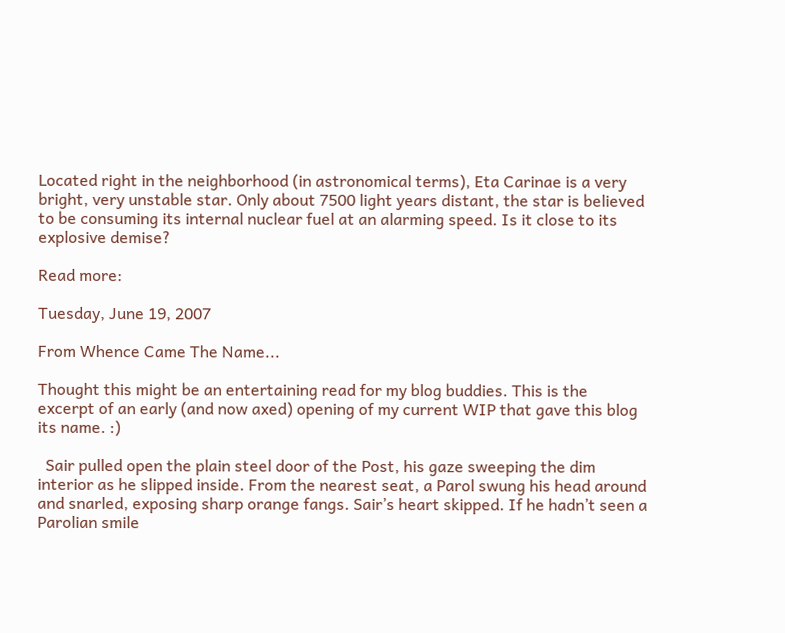Located right in the neighborhood (in astronomical terms), Eta Carinae is a very bright, very unstable star. Only about 7500 light years distant, the star is believed to be consuming its internal nuclear fuel at an alarming speed. Is it close to its explosive demise?

Read more:

Tuesday, June 19, 2007

From Whence Came The Name...

Thought this might be an entertaining read for my blog buddies. This is the excerpt of an early (and now axed) opening of my current WIP that gave this blog its name. :)

  Sair pulled open the plain steel door of the Post, his gaze sweeping the dim interior as he slipped inside. From the nearest seat, a Parol swung his head around and snarled, exposing sharp orange fangs. Sair’s heart skipped. If he hadn’t seen a Parolian smile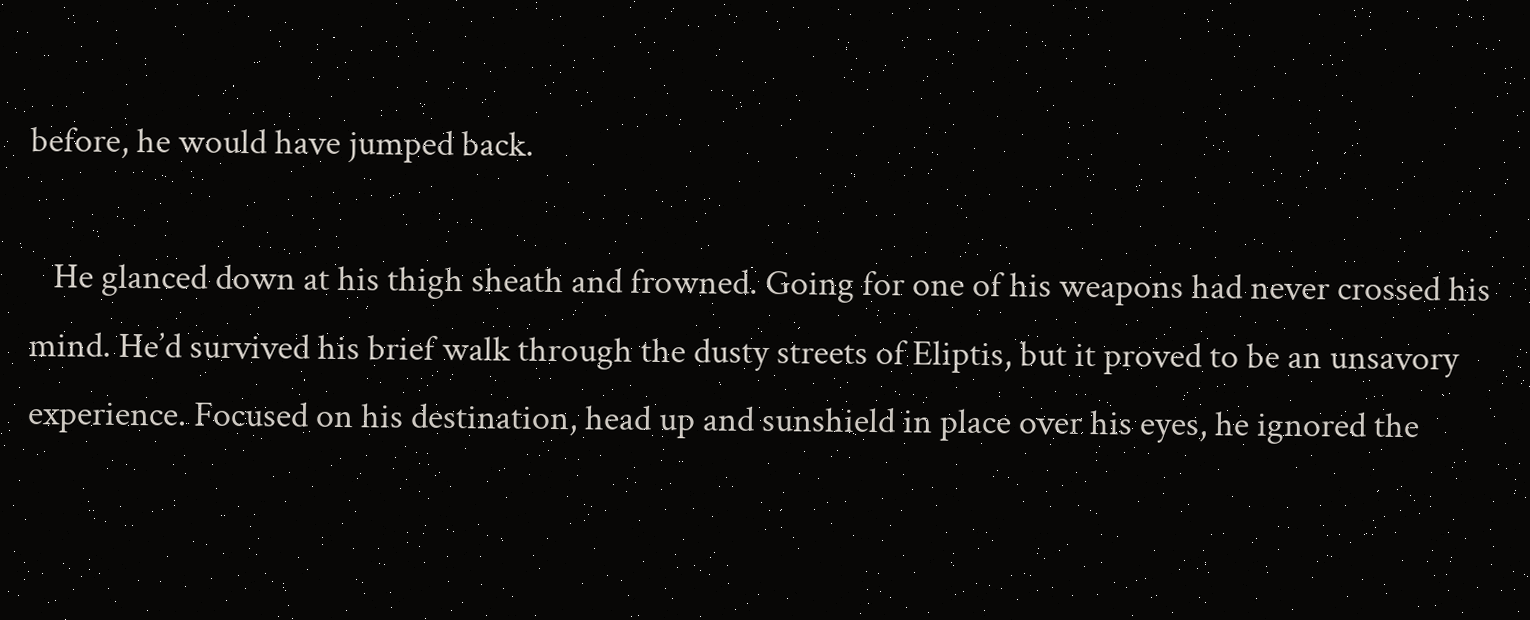before, he would have jumped back.

   He glanced down at his thigh sheath and frowned. Going for one of his weapons had never crossed his mind. He’d survived his brief walk through the dusty streets of Eliptis, but it proved to be an unsavory experience. Focused on his destination, head up and sunshield in place over his eyes, he ignored the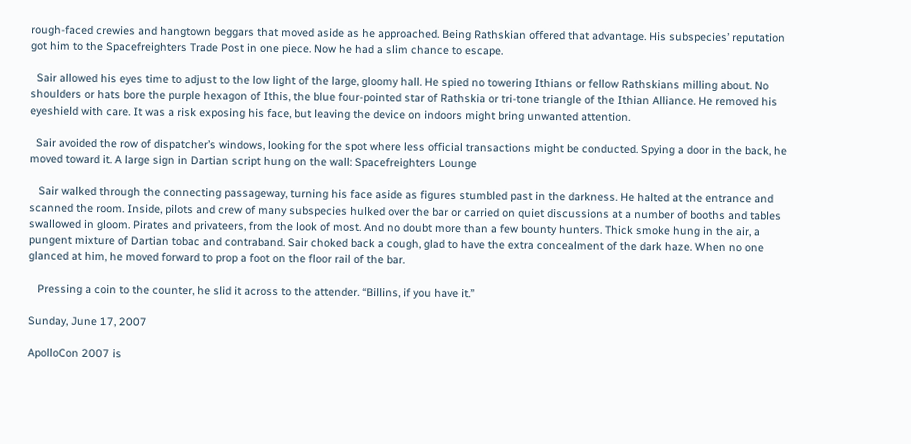rough-faced crewies and hangtown beggars that moved aside as he approached. Being Rathskian offered that advantage. His subspecies’ reputation got him to the Spacefreighters Trade Post in one piece. Now he had a slim chance to escape.

  Sair allowed his eyes time to adjust to the low light of the large, gloomy hall. He spied no towering Ithians or fellow Rathskians milling about. No shoulders or hats bore the purple hexagon of Ithis, the blue four-pointed star of Rathskia or tri-tone triangle of the Ithian Alliance. He removed his eyeshield with care. It was a risk exposing his face, but leaving the device on indoors might bring unwanted attention.

  Sair avoided the row of dispatcher’s windows, looking for the spot where less official transactions might be conducted. Spying a door in the back, he moved toward it. A large sign in Dartian script hung on the wall: Spacefreighters Lounge

   Sair walked through the connecting passageway, turning his face aside as figures stumbled past in the darkness. He halted at the entrance and scanned the room. Inside, pilots and crew of many subspecies hulked over the bar or carried on quiet discussions at a number of booths and tables swallowed in gloom. Pirates and privateers, from the look of most. And no doubt more than a few bounty hunters. Thick smoke hung in the air, a pungent mixture of Dartian tobac and contraband. Sair choked back a cough, glad to have the extra concealment of the dark haze. When no one glanced at him, he moved forward to prop a foot on the floor rail of the bar.

   Pressing a coin to the counter, he slid it across to the attender. “Billins, if you have it.”

Sunday, June 17, 2007

ApolloCon 2007 is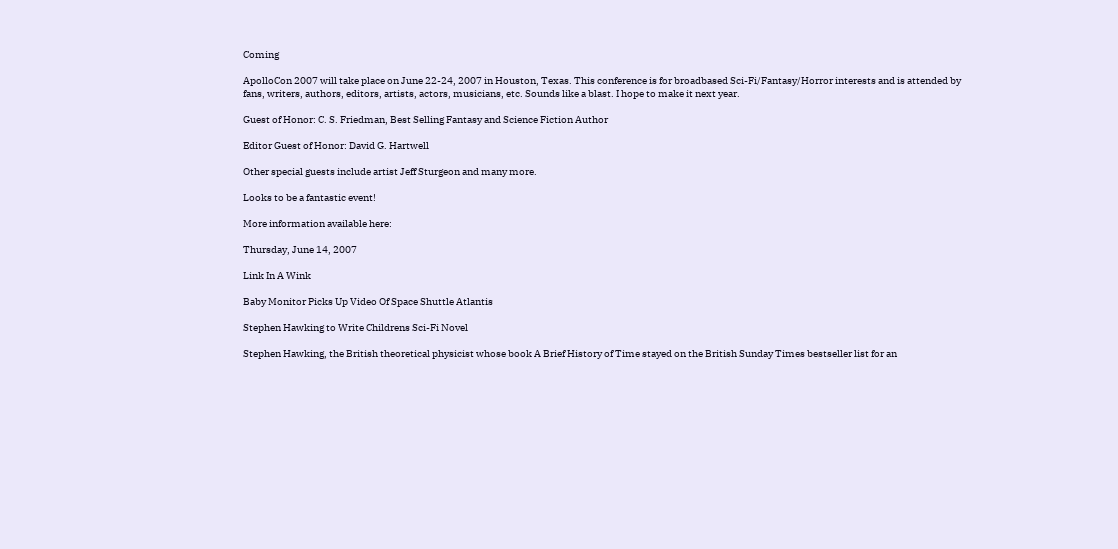Coming

ApolloCon 2007 will take place on June 22-24, 2007 in Houston, Texas. This conference is for broadbased Sci-Fi/Fantasy/Horror interests and is attended by fans, writers, authors, editors, artists, actors, musicians, etc. Sounds like a blast. I hope to make it next year.

Guest of Honor: C. S. Friedman, Best Selling Fantasy and Science Fiction Author

Editor Guest of Honor: David G. Hartwell

Other special guests include artist Jeff Sturgeon and many more.

Looks to be a fantastic event!

More information available here:

Thursday, June 14, 2007

Link In A Wink

Baby Monitor Picks Up Video Of Space Shuttle Atlantis

Stephen Hawking to Write Childrens Sci-Fi Novel

Stephen Hawking, the British theoretical physicist whose book A Brief History of Time stayed on the British Sunday Times bestseller list for an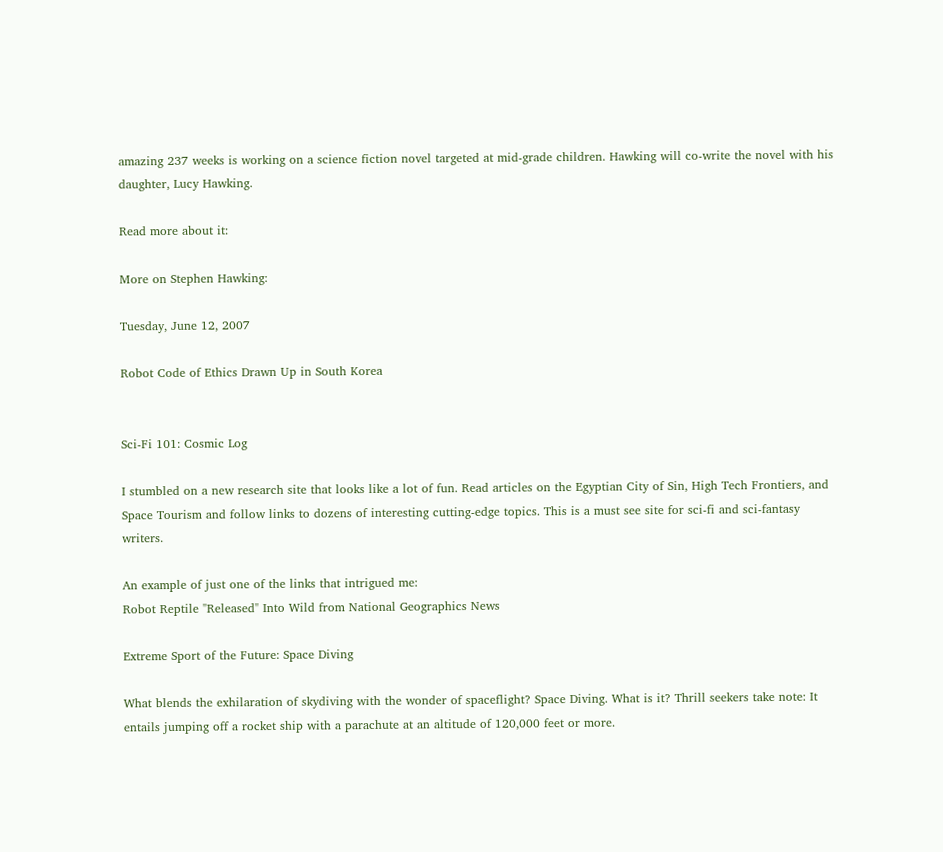amazing 237 weeks is working on a science fiction novel targeted at mid-grade children. Hawking will co-write the novel with his daughter, Lucy Hawking.

Read more about it:

More on Stephen Hawking:

Tuesday, June 12, 2007

Robot Code of Ethics Drawn Up in South Korea


Sci-Fi 101: Cosmic Log

I stumbled on a new research site that looks like a lot of fun. Read articles on the Egyptian City of Sin, High Tech Frontiers, and Space Tourism and follow links to dozens of interesting cutting-edge topics. This is a must see site for sci-fi and sci-fantasy writers.

An example of just one of the links that intrigued me:
Robot Reptile "Released" Into Wild from National Geographics News

Extreme Sport of the Future: Space Diving

What blends the exhilaration of skydiving with the wonder of spaceflight? Space Diving. What is it? Thrill seekers take note: It entails jumping off a rocket ship with a parachute at an altitude of 120,000 feet or more.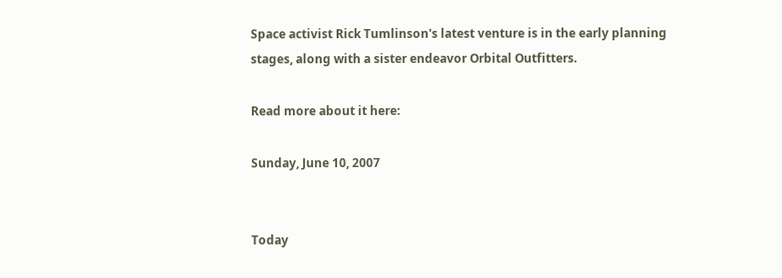Space activist Rick Tumlinson's latest venture is in the early planning stages, along with a sister endeavor Orbital Outfitters.

Read more about it here:

Sunday, June 10, 2007


Today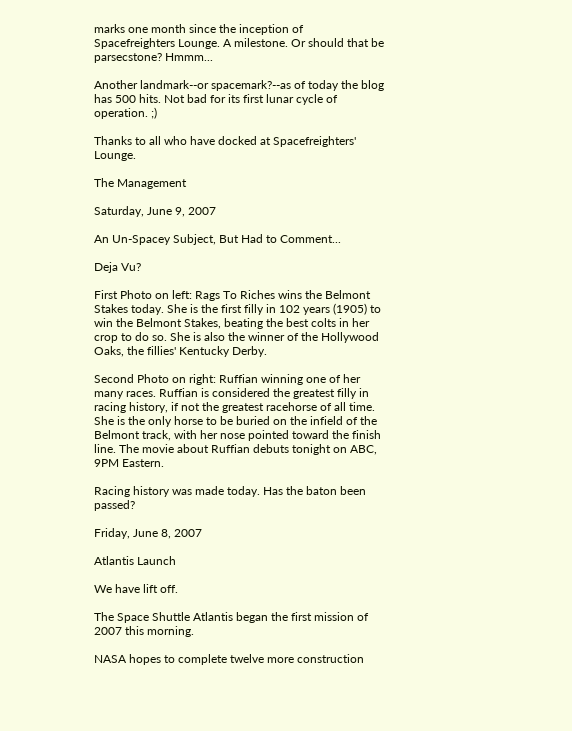marks one month since the inception of Spacefreighters Lounge. A milestone. Or should that be parsecstone? Hmmm...

Another landmark--or spacemark?--as of today the blog has 500 hits. Not bad for its first lunar cycle of operation. ;)

Thanks to all who have docked at Spacefreighters' Lounge.

The Management

Saturday, June 9, 2007

An Un-Spacey Subject, But Had to Comment...

Deja Vu?

First Photo on left: Rags To Riches wins the Belmont Stakes today. She is the first filly in 102 years (1905) to win the Belmont Stakes, beating the best colts in her crop to do so. She is also the winner of the Hollywood Oaks, the fillies' Kentucky Derby.

Second Photo on right: Ruffian winning one of her many races. Ruffian is considered the greatest filly in racing history, if not the greatest racehorse of all time. She is the only horse to be buried on the infield of the Belmont track, with her nose pointed toward the finish line. The movie about Ruffian debuts tonight on ABC, 9PM Eastern.

Racing history was made today. Has the baton been passed?

Friday, June 8, 2007

Atlantis Launch

We have lift off.

The Space Shuttle Atlantis began the first mission of 2007 this morning.

NASA hopes to complete twelve more construction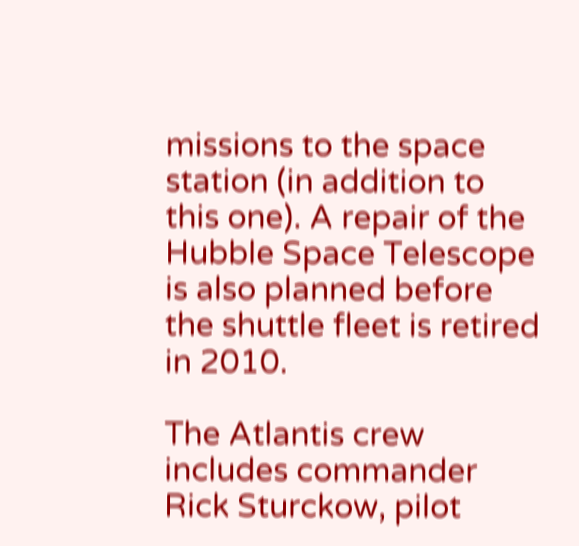missions to the space station (in addition to this one). A repair of the Hubble Space Telescope is also planned before the shuttle fleet is retired in 2010.

The Atlantis crew includes commander Rick Sturckow, pilot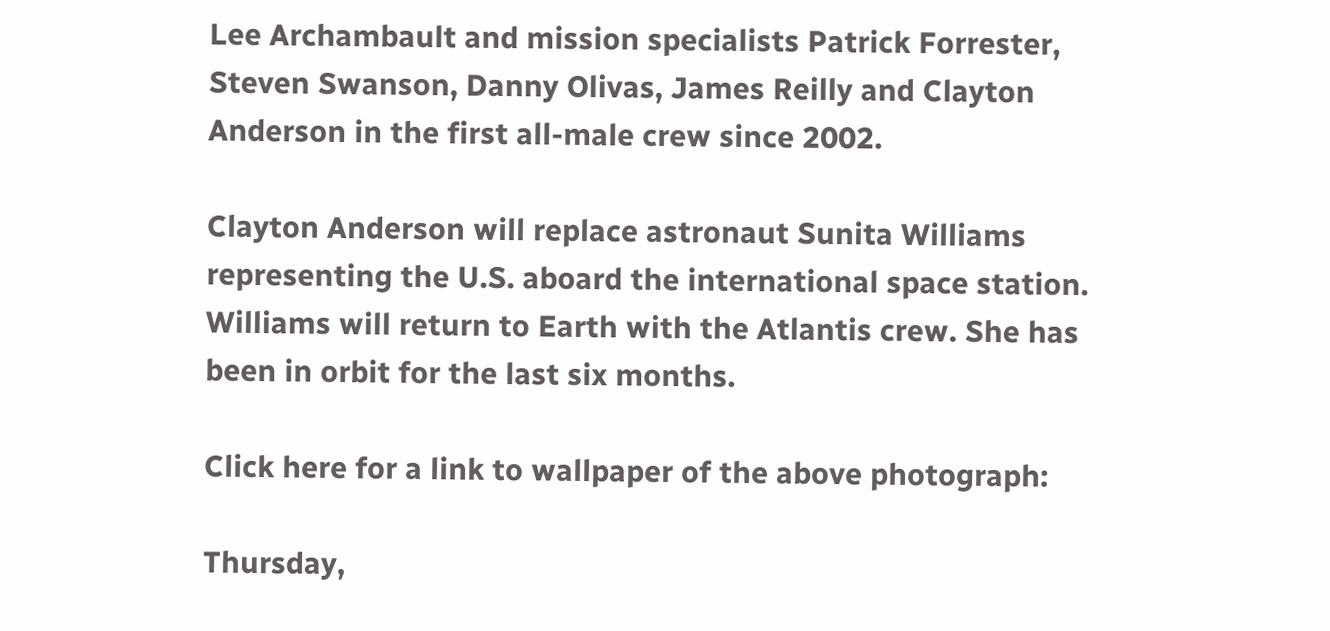Lee Archambault and mission specialists Patrick Forrester, Steven Swanson, Danny Olivas, James Reilly and Clayton Anderson in the first all-male crew since 2002.

Clayton Anderson will replace astronaut Sunita Williams representing the U.S. aboard the international space station. Williams will return to Earth with the Atlantis crew. She has been in orbit for the last six months.

Click here for a link to wallpaper of the above photograph:

Thursday,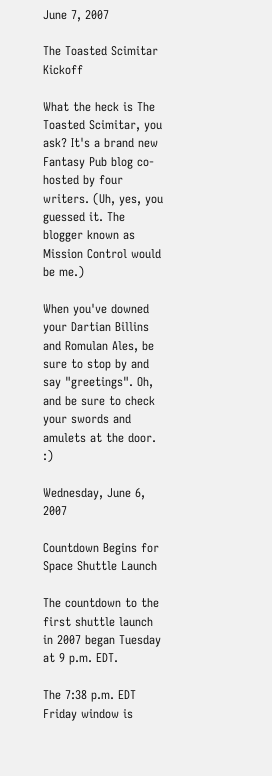June 7, 2007

The Toasted Scimitar Kickoff

What the heck is The Toasted Scimitar, you ask? It's a brand new Fantasy Pub blog co-hosted by four writers. (Uh, yes, you guessed it. The blogger known as Mission Control would be me.)

When you've downed your Dartian Billins and Romulan Ales, be sure to stop by and say "greetings". Oh, and be sure to check your swords and amulets at the door. :)

Wednesday, June 6, 2007

Countdown Begins for Space Shuttle Launch

The countdown to the first shuttle launch in 2007 began Tuesday at 9 p.m. EDT.

The 7:38 p.m. EDT Friday window is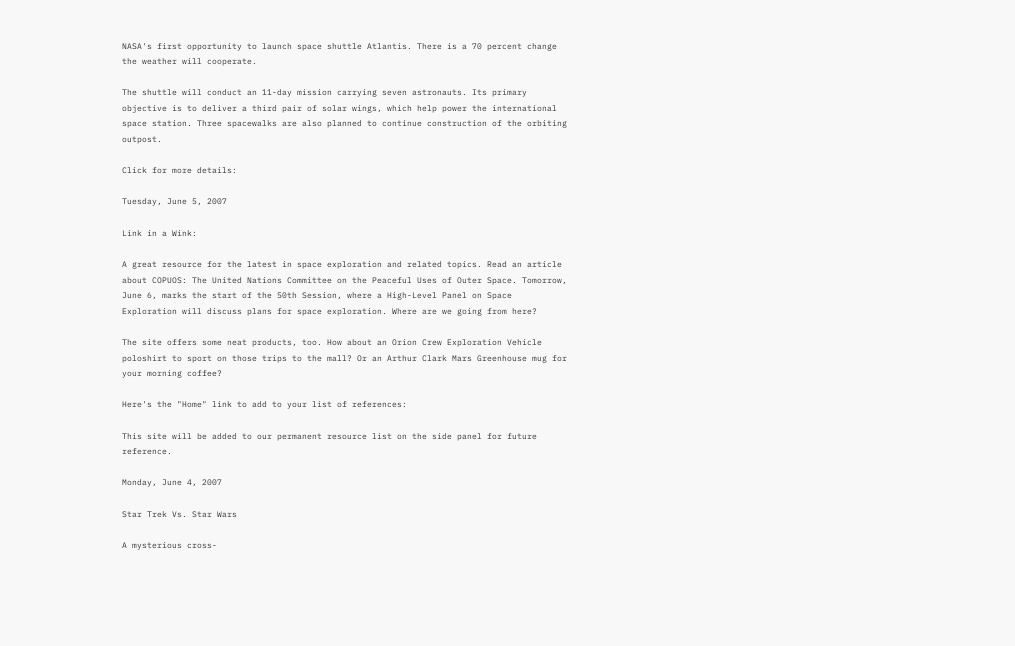NASA's first opportunity to launch space shuttle Atlantis. There is a 70 percent change the weather will cooperate.

The shuttle will conduct an 11-day mission carrying seven astronauts. Its primary objective is to deliver a third pair of solar wings, which help power the international space station. Three spacewalks are also planned to continue construction of the orbiting outpost.

Click for more details:

Tuesday, June 5, 2007

Link in a Wink:

A great resource for the latest in space exploration and related topics. Read an article about COPUOS: The United Nations Committee on the Peaceful Uses of Outer Space. Tomorrow, June 6, marks the start of the 50th Session, where a High-Level Panel on Space Exploration will discuss plans for space exploration. Where are we going from here?

The site offers some neat products, too. How about an Orion Crew Exploration Vehicle poloshirt to sport on those trips to the mall? Or an Arthur Clark Mars Greenhouse mug for your morning coffee?

Here's the "Home" link to add to your list of references:

This site will be added to our permanent resource list on the side panel for future reference.

Monday, June 4, 2007

Star Trek Vs. Star Wars

A mysterious cross-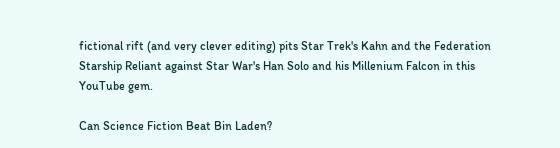fictional rift (and very clever editing) pits Star Trek's Kahn and the Federation Starship Reliant against Star War's Han Solo and his Millenium Falcon in this YouTube gem.

Can Science Fiction Beat Bin Laden?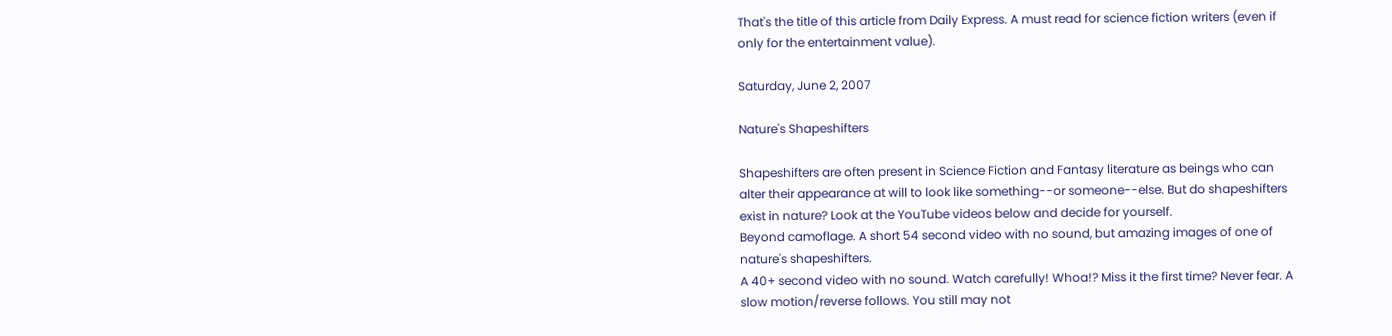That's the title of this article from Daily Express. A must read for science fiction writers (even if only for the entertainment value).

Saturday, June 2, 2007

Nature's Shapeshifters

Shapeshifters are often present in Science Fiction and Fantasy literature as beings who can alter their appearance at will to look like something--or someone--else. But do shapeshifters exist in nature? Look at the YouTube videos below and decide for yourself.
Beyond camoflage. A short 54 second video with no sound, but amazing images of one of nature's shapeshifters.
A 40+ second video with no sound. Watch carefully! Whoa!? Miss it the first time? Never fear. A slow motion/reverse follows. You still may not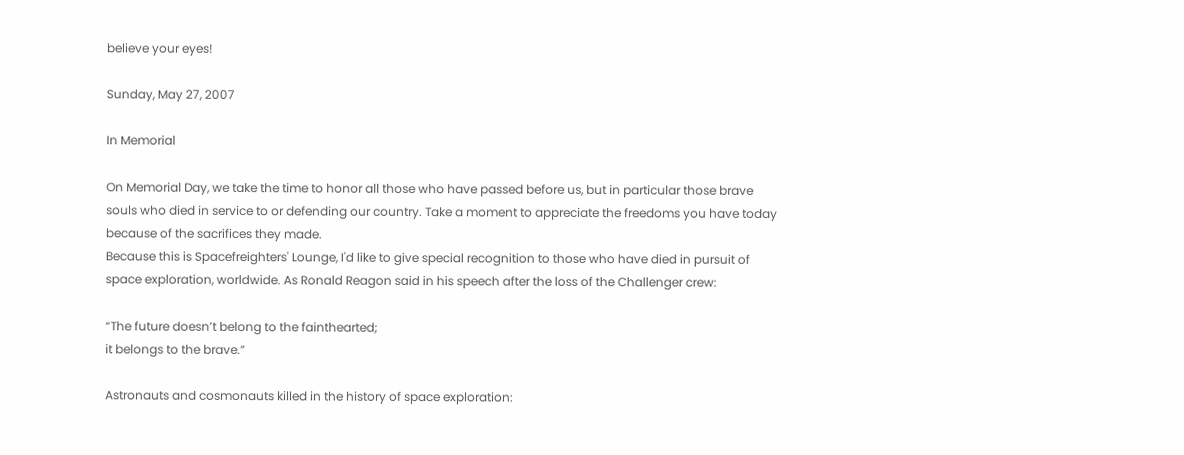believe your eyes!

Sunday, May 27, 2007

In Memorial

On Memorial Day, we take the time to honor all those who have passed before us, but in particular those brave souls who died in service to or defending our country. Take a moment to appreciate the freedoms you have today because of the sacrifices they made.
Because this is Spacefreighters' Lounge, I'd like to give special recognition to those who have died in pursuit of space exploration, worldwide. As Ronald Reagon said in his speech after the loss of the Challenger crew:

“The future doesn’t belong to the fainthearted;
it belongs to the brave.”

Astronauts and cosmonauts killed in the history of space exploration: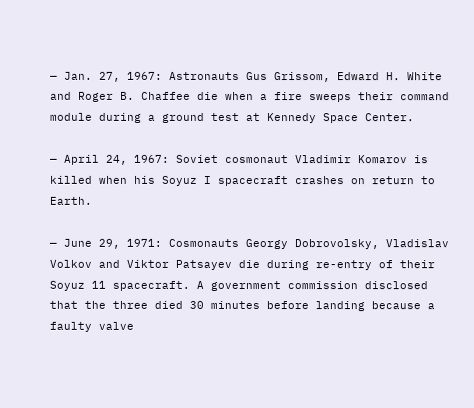— Jan. 27, 1967: Astronauts Gus Grissom, Edward H. White and Roger B. Chaffee die when a fire sweeps their command module during a ground test at Kennedy Space Center.

— April 24, 1967: Soviet cosmonaut Vladimir Komarov is killed when his Soyuz I spacecraft crashes on return to Earth.

— June 29, 1971: Cosmonauts Georgy Dobrovolsky, Vladislav Volkov and Viktor Patsayev die during re-entry of their Soyuz 11 spacecraft. A government commission disclosed that the three died 30 minutes before landing because a faulty valve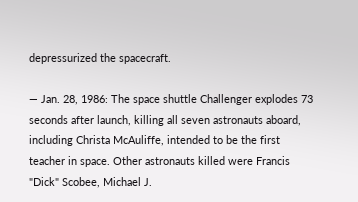depressurized the spacecraft.

— Jan. 28, 1986: The space shuttle Challenger explodes 73 seconds after launch, killing all seven astronauts aboard, including Christa McAuliffe, intended to be the first teacher in space. Other astronauts killed were Francis "Dick" Scobee, Michael J.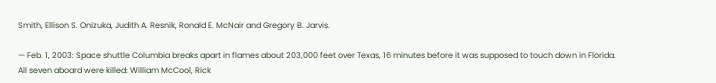Smith, Ellison S. Onizuka, Judith A. Resnik, Ronald E. McNair and Gregory B. Jarvis.

— Feb. 1, 2003: Space shuttle Columbia breaks apart in flames about 203,000 feet over Texas, 16 minutes before it was supposed to touch down in Florida. All seven aboard were killed: William McCool, Rick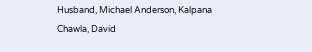Husband, Michael Anderson, Kalpana Chawla, David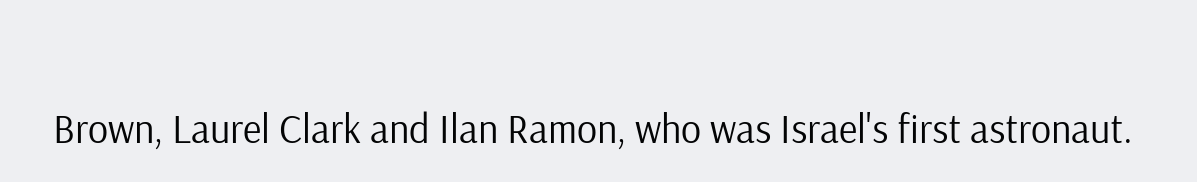Brown, Laurel Clark and Ilan Ramon, who was Israel's first astronaut.